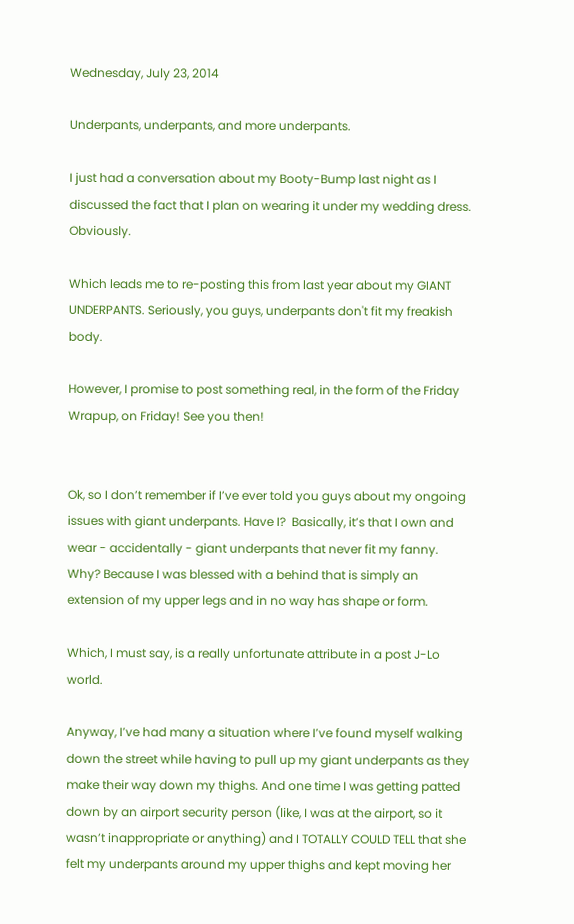Wednesday, July 23, 2014

Underpants, underpants, and more underpants.

I just had a conversation about my Booty-Bump last night as I discussed the fact that I plan on wearing it under my wedding dress. Obviously.

Which leads me to re-posting this from last year about my GIANT UNDERPANTS. Seriously, you guys, underpants don't fit my freakish body.

However, I promise to post something real, in the form of the Friday Wrapup, on Friday! See you then!


Ok, so I don’t remember if I’ve ever told you guys about my ongoing issues with giant underpants. Have I?  Basically, it’s that I own and wear - accidentally - giant underpants that never fit my fanny.  Why? Because I was blessed with a behind that is simply an extension of my upper legs and in no way has shape or form.

Which, I must say, is a really unfortunate attribute in a post J-Lo world.

Anyway, I’ve had many a situation where I’ve found myself walking down the street while having to pull up my giant underpants as they make their way down my thighs. And one time I was getting patted down by an airport security person (like, I was at the airport, so it wasn’t inappropriate or anything) and I TOTALLY COULD TELL that she felt my underpants around my upper thighs and kept moving her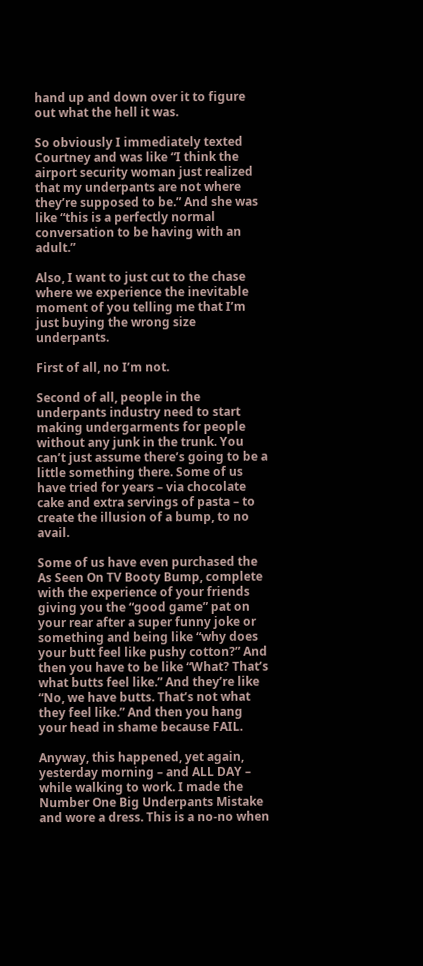hand up and down over it to figure out what the hell it was.

So obviously I immediately texted Courtney and was like “I think the airport security woman just realized that my underpants are not where they’re supposed to be.” And she was like “this is a perfectly normal conversation to be having with an adult.”

Also, I want to just cut to the chase where we experience the inevitable moment of you telling me that I’m just buying the wrong size underpants.

First of all, no I’m not.

Second of all, people in the underpants industry need to start making undergarments for people without any junk in the trunk. You can’t just assume there’s going to be a little something there. Some of us have tried for years – via chocolate cake and extra servings of pasta – to create the illusion of a bump, to no avail.

Some of us have even purchased the As Seen On TV Booty Bump, complete with the experience of your friends giving you the “good game” pat on your rear after a super funny joke or something and being like “why does your butt feel like pushy cotton?” And then you have to be like “What? That’s what butts feel like.” And they’re like “No, we have butts. That’s not what they feel like.” And then you hang your head in shame because FAIL.

Anyway, this happened, yet again, yesterday morning – and ALL DAY – while walking to work. I made the Number One Big Underpants Mistake and wore a dress. This is a no-no when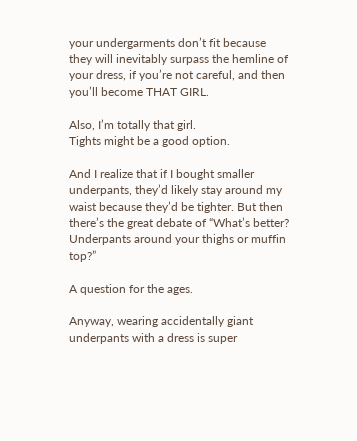your undergarments don’t fit because they will inevitably surpass the hemline of your dress, if you’re not careful, and then you’ll become THAT GIRL.

Also, I’m totally that girl.
Tights might be a good option.

And I realize that if I bought smaller underpants, they’d likely stay around my waist because they’d be tighter. But then there’s the great debate of “What’s better? Underpants around your thighs or muffin top?”

A question for the ages.

Anyway, wearing accidentally giant underpants with a dress is super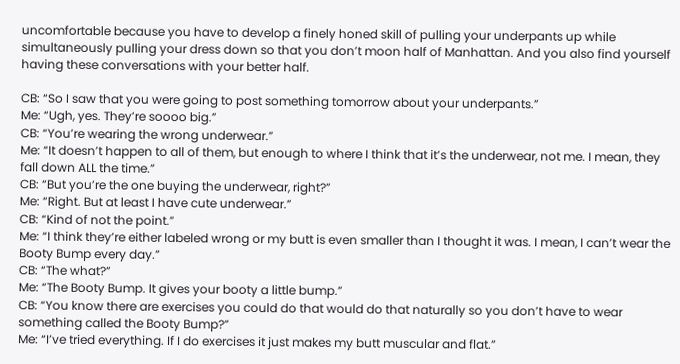uncomfortable because you have to develop a finely honed skill of pulling your underpants up while simultaneously pulling your dress down so that you don’t moon half of Manhattan. And you also find yourself having these conversations with your better half.

CB: “So I saw that you were going to post something tomorrow about your underpants.”
Me: “Ugh, yes. They’re soooo big.”
CB: “You’re wearing the wrong underwear.”
Me: “It doesn’t happen to all of them, but enough to where I think that it’s the underwear, not me. I mean, they fall down ALL the time.”
CB: “But you’re the one buying the underwear, right?”
Me: “Right. But at least I have cute underwear.”
CB: “Kind of not the point.”
Me: “I think they’re either labeled wrong or my butt is even smaller than I thought it was. I mean, I can’t wear the Booty Bump every day.”
CB: “The what?”
Me: “The Booty Bump. It gives your booty a little bump.”
CB: “You know there are exercises you could do that would do that naturally so you don’t have to wear something called the Booty Bump?”
Me: “I’ve tried everything. If I do exercises it just makes my butt muscular and flat.”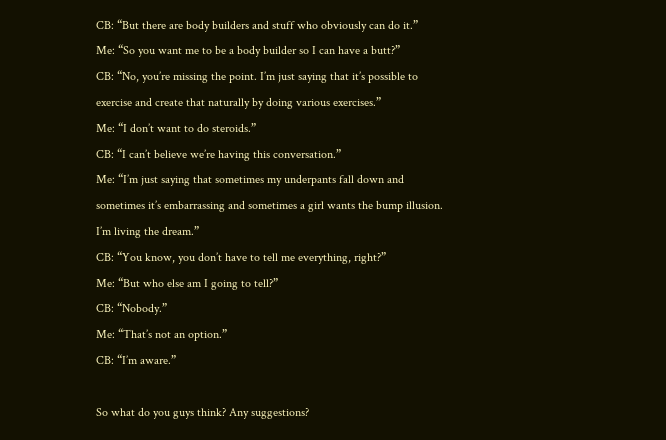CB: “But there are body builders and stuff who obviously can do it.”
Me: “So you want me to be a body builder so I can have a butt?”
CB: “No, you’re missing the point. I’m just saying that it’s possible to exercise and create that naturally by doing various exercises.”
Me: “I don’t want to do steroids.”
CB: “I can’t believe we’re having this conversation.”
Me: “I’m just saying that sometimes my underpants fall down and sometimes it’s embarrassing and sometimes a girl wants the bump illusion. I’m living the dream.”
CB: “You know, you don’t have to tell me everything, right?”
Me: “But who else am I going to tell?”
CB: “Nobody.”
Me: “That’s not an option.”
CB: “I’m aware.”

So what do you guys think? Any suggestions?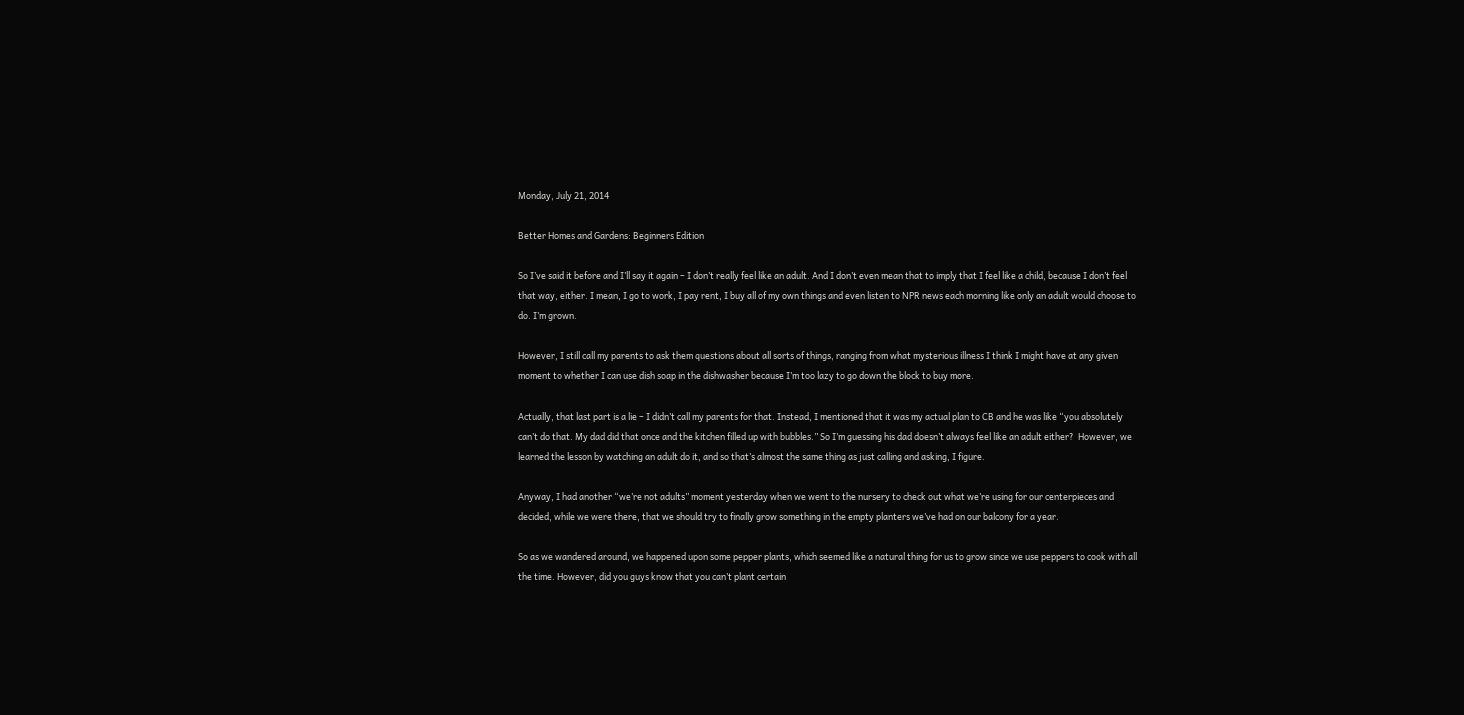Monday, July 21, 2014

Better Homes and Gardens: Beginners Edition

So I’ve said it before and I’ll say it again – I don’t really feel like an adult. And I don’t even mean that to imply that I feel like a child, because I don’t feel that way, either. I mean, I go to work, I pay rent, I buy all of my own things and even listen to NPR news each morning like only an adult would choose to do. I’m grown.

However, I still call my parents to ask them questions about all sorts of things, ranging from what mysterious illness I think I might have at any given moment to whether I can use dish soap in the dishwasher because I’m too lazy to go down the block to buy more.

Actually, that last part is a lie – I didn’t call my parents for that. Instead, I mentioned that it was my actual plan to CB and he was like “you absolutely can’t do that. My dad did that once and the kitchen filled up with bubbles.” So I’m guessing his dad doesn’t always feel like an adult either?  However, we learned the lesson by watching an adult do it, and so that’s almost the same thing as just calling and asking, I figure.

Anyway, I had another “we’re not adults” moment yesterday when we went to the nursery to check out what we’re using for our centerpieces and decided, while we were there, that we should try to finally grow something in the empty planters we’ve had on our balcony for a year.

So as we wandered around, we happened upon some pepper plants, which seemed like a natural thing for us to grow since we use peppers to cook with all the time. However, did you guys know that you can’t plant certain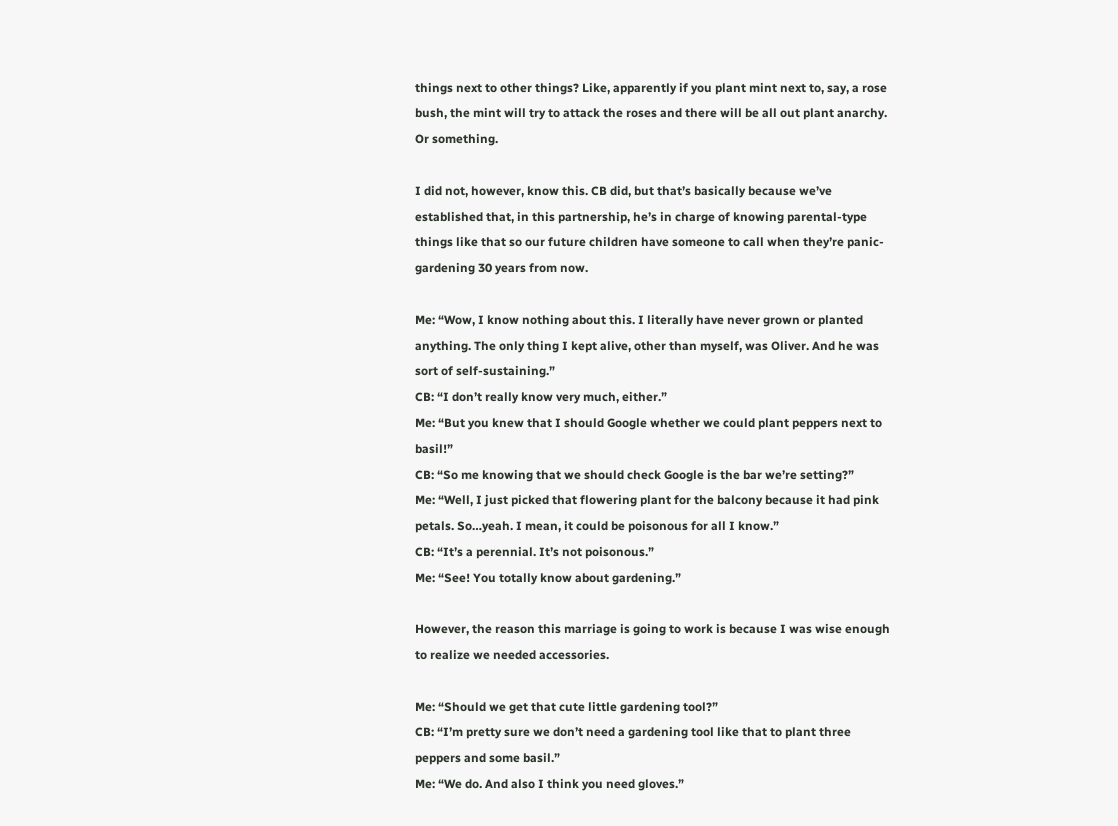things next to other things? Like, apparently if you plant mint next to, say, a rose bush, the mint will try to attack the roses and there will be all out plant anarchy. Or something.

I did not, however, know this. CB did, but that’s basically because we’ve established that, in this partnership, he’s in charge of knowing parental-type things like that so our future children have someone to call when they’re panic-gardening 30 years from now.

Me: “Wow, I know nothing about this. I literally have never grown or planted anything. The only thing I kept alive, other than myself, was Oliver. And he was sort of self-sustaining.”
CB: “I don’t really know very much, either.”
Me: “But you knew that I should Google whether we could plant peppers next to basil!”
CB: “So me knowing that we should check Google is the bar we’re setting?”
Me: “Well, I just picked that flowering plant for the balcony because it had pink petals. So…yeah. I mean, it could be poisonous for all I know.”
CB: “It’s a perennial. It’s not poisonous.”
Me: “See! You totally know about gardening.”

However, the reason this marriage is going to work is because I was wise enough to realize we needed accessories.

Me: “Should we get that cute little gardening tool?”
CB: “I’m pretty sure we don’t need a gardening tool like that to plant three peppers and some basil.”
Me: “We do. And also I think you need gloves.”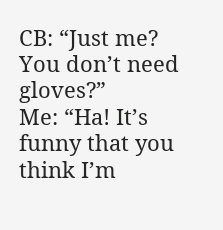CB: “Just me? You don’t need gloves?”
Me: “Ha! It’s funny that you think I’m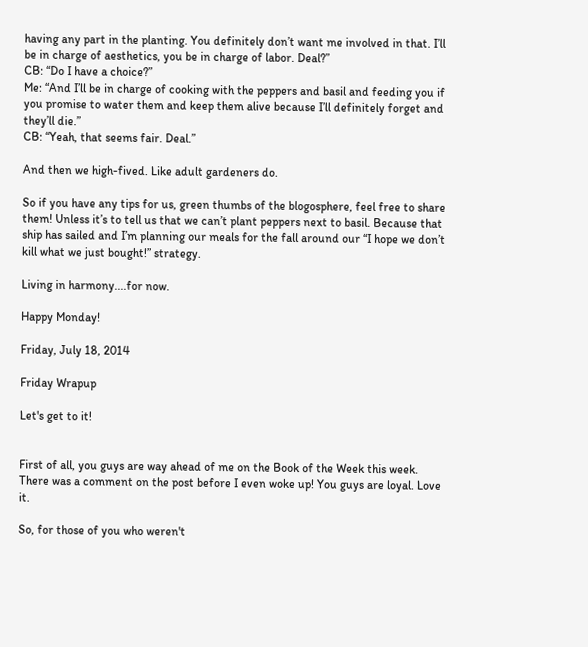having any part in the planting. You definitely don’t want me involved in that. I’ll be in charge of aesthetics, you be in charge of labor. Deal?”
CB: “Do I have a choice?”
Me: “And I’ll be in charge of cooking with the peppers and basil and feeding you if you promise to water them and keep them alive because I’ll definitely forget and they’ll die.”
CB: “Yeah, that seems fair. Deal.”

And then we high-fived. Like adult gardeners do.

So if you have any tips for us, green thumbs of the blogosphere, feel free to share them! Unless it’s to tell us that we can’t plant peppers next to basil. Because that ship has sailed and I’m planning our meals for the fall around our “I hope we don’t kill what we just bought!” strategy.

Living in harmony....for now.

Happy Monday!

Friday, July 18, 2014

Friday Wrapup

Let's get to it!


First of all, you guys are way ahead of me on the Book of the Week this week. There was a comment on the post before I even woke up! You guys are loyal. Love it.

So, for those of you who weren't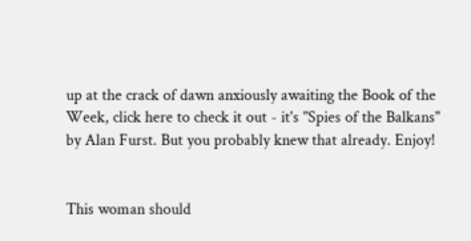up at the crack of dawn anxiously awaiting the Book of the Week, click here to check it out - it's "Spies of the Balkans" by Alan Furst. But you probably knew that already. Enjoy!


This woman should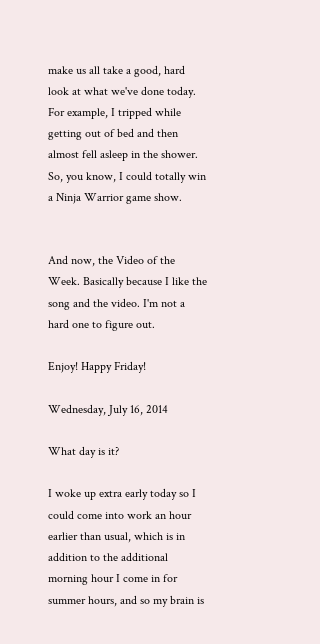make us all take a good, hard look at what we've done today. For example, I tripped while getting out of bed and then almost fell asleep in the shower. So, you know, I could totally win a Ninja Warrior game show.


And now, the Video of the Week. Basically because I like the song and the video. I'm not a hard one to figure out.

Enjoy! Happy Friday!

Wednesday, July 16, 2014

What day is it?

I woke up extra early today so I could come into work an hour earlier than usual, which is in addition to the additional morning hour I come in for summer hours, and so my brain is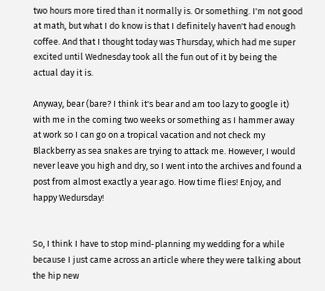two hours more tired than it normally is. Or something. I'm not good at math, but what I do know is that I definitely haven't had enough coffee. And that I thought today was Thursday, which had me super excited until Wednesday took all the fun out of it by being the actual day it is.

Anyway, bear (bare? I think it's bear and am too lazy to google it) with me in the coming two weeks or something as I hammer away at work so I can go on a tropical vacation and not check my Blackberry as sea snakes are trying to attack me. However, I would never leave you high and dry, so I went into the archives and found a post from almost exactly a year ago. How time flies! Enjoy, and happy Wedursday!


So, I think I have to stop mind-planning my wedding for a while because I just came across an article where they were talking about the hip new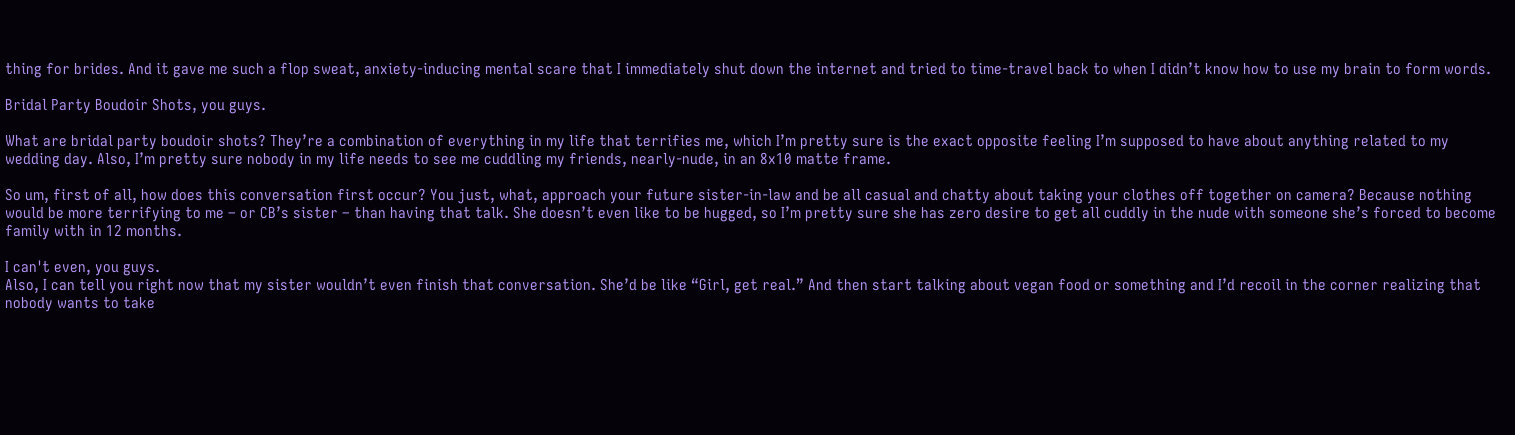thing for brides. And it gave me such a flop sweat, anxiety-inducing mental scare that I immediately shut down the internet and tried to time-travel back to when I didn’t know how to use my brain to form words.

Bridal Party Boudoir Shots, you guys.

What are bridal party boudoir shots? They’re a combination of everything in my life that terrifies me, which I’m pretty sure is the exact opposite feeling I’m supposed to have about anything related to my wedding day. Also, I’m pretty sure nobody in my life needs to see me cuddling my friends, nearly-nude, in an 8x10 matte frame.

So um, first of all, how does this conversation first occur? You just, what, approach your future sister-in-law and be all casual and chatty about taking your clothes off together on camera? Because nothing would be more terrifying to me – or CB’s sister – than having that talk. She doesn’t even like to be hugged, so I’m pretty sure she has zero desire to get all cuddly in the nude with someone she’s forced to become family with in 12 months.

I can't even, you guys.
Also, I can tell you right now that my sister wouldn’t even finish that conversation. She’d be like “Girl, get real.” And then start talking about vegan food or something and I’d recoil in the corner realizing that nobody wants to take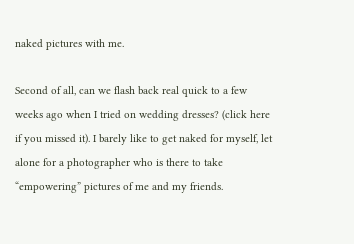naked pictures with me.

Second of all, can we flash back real quick to a few weeks ago when I tried on wedding dresses? (click here if you missed it). I barely like to get naked for myself, let alone for a photographer who is there to take “empowering” pictures of me and my friends.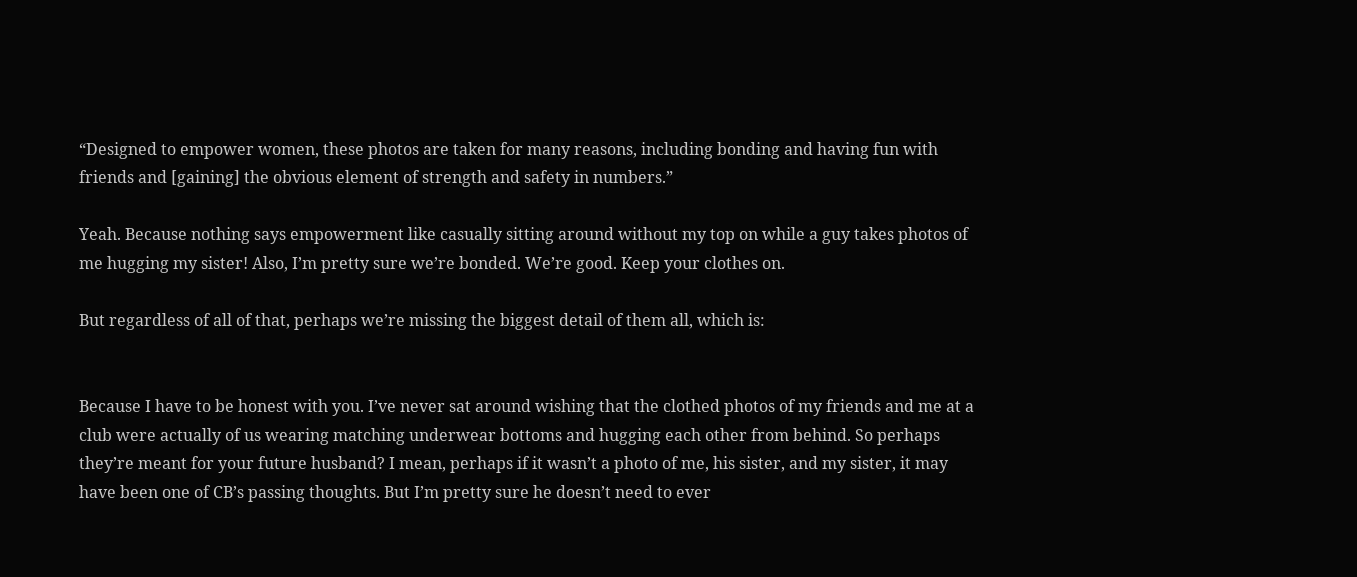“Designed to empower women, these photos are taken for many reasons, including bonding and having fun with friends and [gaining] the obvious element of strength and safety in numbers.”

Yeah. Because nothing says empowerment like casually sitting around without my top on while a guy takes photos of me hugging my sister! Also, I’m pretty sure we’re bonded. We’re good. Keep your clothes on.

But regardless of all of that, perhaps we’re missing the biggest detail of them all, which is:


Because I have to be honest with you. I’ve never sat around wishing that the clothed photos of my friends and me at a club were actually of us wearing matching underwear bottoms and hugging each other from behind. So perhaps they’re meant for your future husband? I mean, perhaps if it wasn’t a photo of me, his sister, and my sister, it may have been one of CB’s passing thoughts. But I’m pretty sure he doesn’t need to ever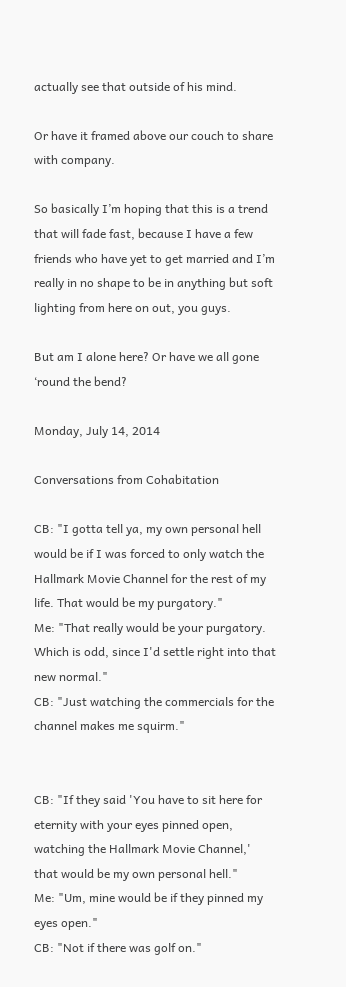actually see that outside of his mind.

Or have it framed above our couch to share with company.

So basically I’m hoping that this is a trend that will fade fast, because I have a few friends who have yet to get married and I’m really in no shape to be in anything but soft lighting from here on out, you guys.

But am I alone here? Or have we all gone ‘round the bend?

Monday, July 14, 2014

Conversations from Cohabitation

CB: "I gotta tell ya, my own personal hell would be if I was forced to only watch the Hallmark Movie Channel for the rest of my life. That would be my purgatory."
Me: "That really would be your purgatory. Which is odd, since I'd settle right into that new normal."
CB: "Just watching the commercials for the channel makes me squirm."


CB: "If they said 'You have to sit here for eternity with your eyes pinned open, watching the Hallmark Movie Channel,' that would be my own personal hell."
Me: "Um, mine would be if they pinned my eyes open."
CB: "Not if there was golf on."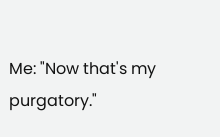Me: "Now that's my purgatory."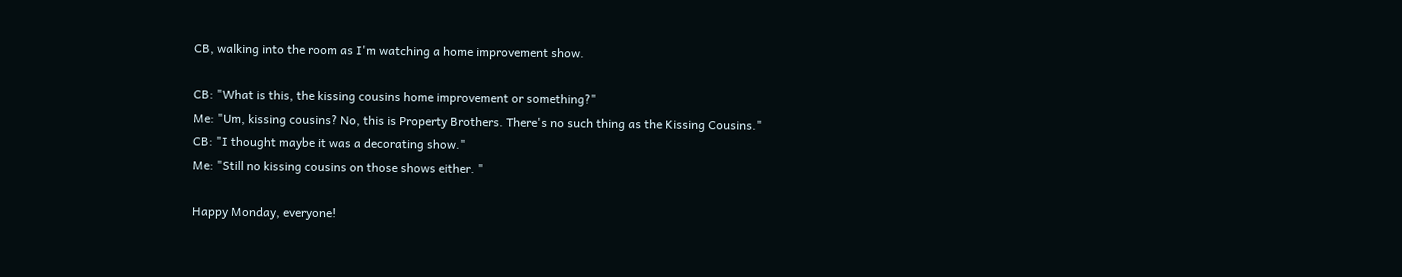CB, walking into the room as I'm watching a home improvement show.

CB: "What is this, the kissing cousins home improvement or something?"
Me: "Um, kissing cousins? No, this is Property Brothers. There's no such thing as the Kissing Cousins."
CB: "I thought maybe it was a decorating show."
Me: "Still no kissing cousins on those shows either. "

Happy Monday, everyone!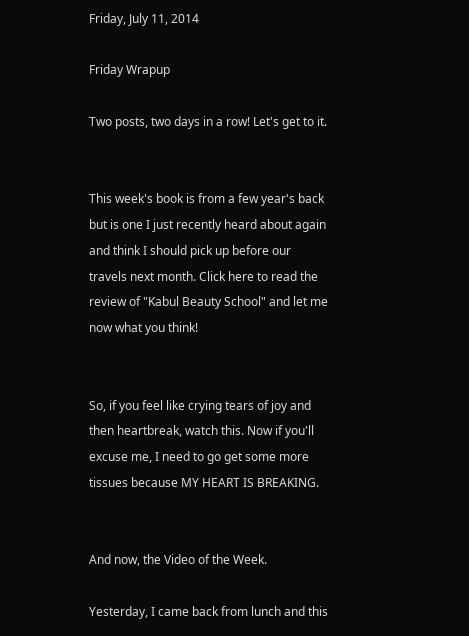Friday, July 11, 2014

Friday Wrapup

Two posts, two days in a row! Let's get to it.


This week's book is from a few year's back but is one I just recently heard about again and think I should pick up before our travels next month. Click here to read the review of "Kabul Beauty School" and let me now what you think!


So, if you feel like crying tears of joy and then heartbreak, watch this. Now if you'll excuse me, I need to go get some more tissues because MY HEART IS BREAKING.


And now, the Video of the Week.

Yesterday, I came back from lunch and this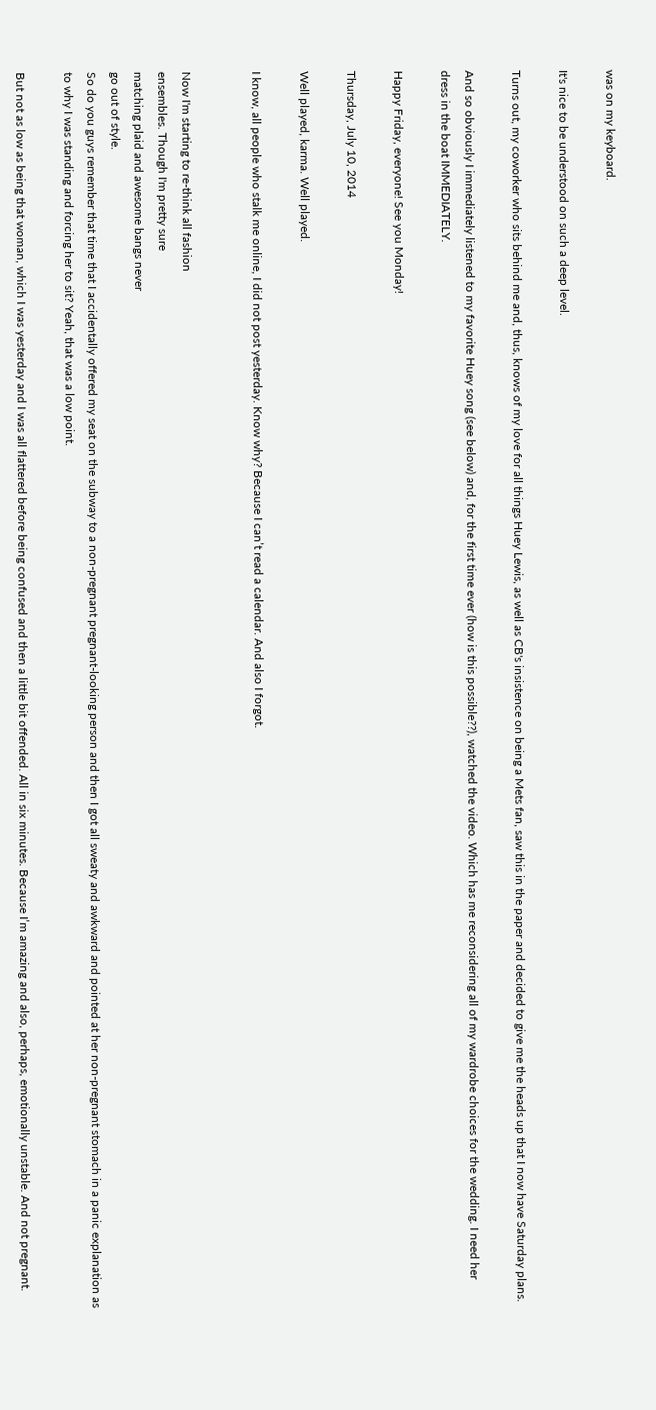was on my keyboard.

It's nice to be understood on such a deep level.

Turns out, my coworker who sits behind me and, thus, knows of my love for all things Huey Lewis, as well as CB's insistence on being a Mets fan, saw this in the paper and decided to give me the heads up that I now have Saturday plans.

And so obviously I immediately listened to my favorite Huey song (see below) and, for the first time ever (how is this possible??), watched the video. Which has me reconsidering all of my wardrobe choices for the wedding. I need her dress in the boat IMMEDIATELY.

Happy Friday, everyone! See you Monday!

Thursday, July 10, 2014

Well played, karma. Well played.

I know, all people who stalk me online, I did not post yesterday. Know why? Because I can’t read a calendar. And also I forgot.


Now I'm starting to re-think all fashion
ensembles. Though I'm pretty sure
matching plaid and awesome bangs never
go out of style.
So do you guys remember that time that I accidentally offered my seat on the subway to a non-pregnant pregnant-looking person and then I got all sweaty and awkward and pointed at her non-pregnant stomach in a panic explanation as to why I was standing and forcing her to sit? Yeah, that was a low point.

But not as low as being that woman, which I was yesterday and I was all flattered before being confused and then a little bit offended. All in six minutes. Because I’m amazing and also, perhaps, emotionally unstable. And not pregnant.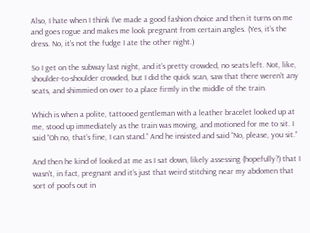Also, I hate when I think I’ve made a good fashion choice and then it turns on me and goes rogue and makes me look pregnant from certain angles. (Yes, it’s the dress. No, it’s not the fudge I ate the other night.)

So I get on the subway last night, and it’s pretty crowded, no seats left. Not, like, shoulder-to-shoulder crowded, but I did the quick scan, saw that there weren’t any seats, and shimmied on over to a place firmly in the middle of the train.

Which is when a polite, tattooed gentleman with a leather bracelet looked up at me, stood up immediately as the train was moving, and motioned for me to sit. I said “Oh no, that’s fine, I can stand.” And he insisted and said “No, please, you sit.”

And then he kind of looked at me as I sat down, likely assessing (hopefully?) that I wasn’t, in fact, pregnant and it’s just that weird stitching near my abdomen that sort of poofs out in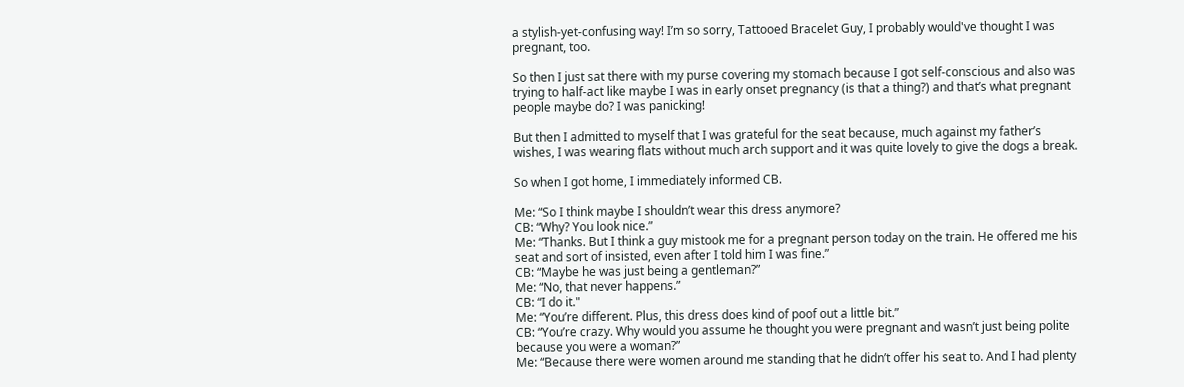a stylish-yet-confusing way! I’m so sorry, Tattooed Bracelet Guy, I probably would've thought I was pregnant, too.

So then I just sat there with my purse covering my stomach because I got self-conscious and also was trying to half-act like maybe I was in early onset pregnancy (is that a thing?) and that’s what pregnant people maybe do? I was panicking!

But then I admitted to myself that I was grateful for the seat because, much against my father’s wishes, I was wearing flats without much arch support and it was quite lovely to give the dogs a break.

So when I got home, I immediately informed CB.

Me: “So I think maybe I shouldn’t wear this dress anymore?
CB: “Why? You look nice.”
Me: “Thanks. But I think a guy mistook me for a pregnant person today on the train. He offered me his seat and sort of insisted, even after I told him I was fine.”
CB: “Maybe he was just being a gentleman?”
Me: “No, that never happens.”
CB: “I do it."
Me: “You’re different. Plus, this dress does kind of poof out a little bit.”
CB: “You’re crazy. Why would you assume he thought you were pregnant and wasn’t just being polite because you were a woman?”
Me: “Because there were women around me standing that he didn’t offer his seat to. And I had plenty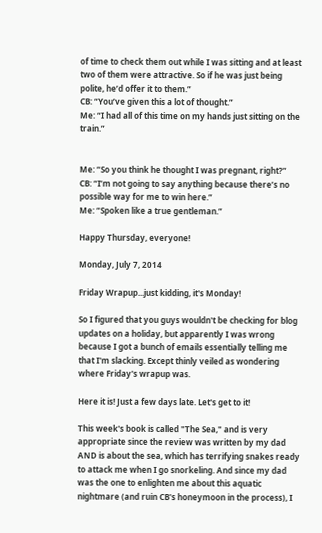of time to check them out while I was sitting and at least two of them were attractive. So if he was just being polite, he’d offer it to them.”
CB: “You’ve given this a lot of thought.”
Me: “I had all of this time on my hands just sitting on the train.”


Me: “So you think he thought I was pregnant, right?”
CB: “I’m not going to say anything because there’s no possible way for me to win here.”
Me: “Spoken like a true gentleman.”

Happy Thursday, everyone!

Monday, July 7, 2014

Friday Wrapup...just kidding, it's Monday!

So I figured that you guys wouldn't be checking for blog updates on a holiday, but apparently I was wrong because I got a bunch of emails essentially telling me that I'm slacking. Except thinly veiled as wondering where Friday's wrapup was.

Here it is! Just a few days late. Let's get to it!

This week's book is called "The Sea," and is very appropriate since the review was written by my dad AND is about the sea, which has terrifying snakes ready to attack me when I go snorkeling. And since my dad was the one to enlighten me about this aquatic nightmare (and ruin CB's honeymoon in the process), I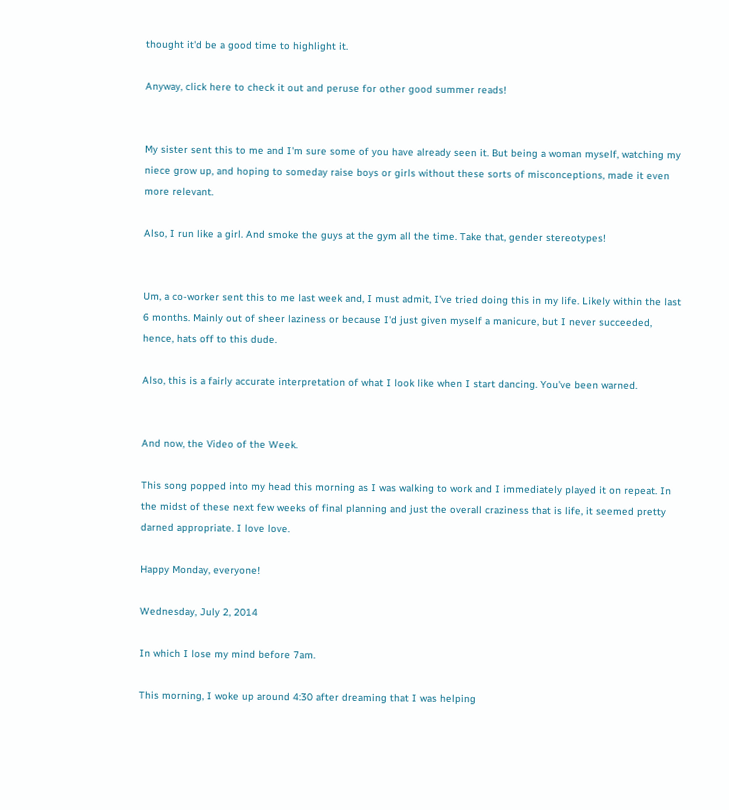thought it'd be a good time to highlight it.

Anyway, click here to check it out and peruse for other good summer reads!


My sister sent this to me and I'm sure some of you have already seen it. But being a woman myself, watching my niece grow up, and hoping to someday raise boys or girls without these sorts of misconceptions, made it even more relevant.

Also, I run like a girl. And smoke the guys at the gym all the time. Take that, gender stereotypes!


Um, a co-worker sent this to me last week and, I must admit, I've tried doing this in my life. Likely within the last 6 months. Mainly out of sheer laziness or because I'd just given myself a manicure, but I never succeeded, hence, hats off to this dude.

Also, this is a fairly accurate interpretation of what I look like when I start dancing. You've been warned.


And now, the Video of the Week.

This song popped into my head this morning as I was walking to work and I immediately played it on repeat. In the midst of these next few weeks of final planning and just the overall craziness that is life, it seemed pretty darned appropriate. I love love.

Happy Monday, everyone!

Wednesday, July 2, 2014

In which I lose my mind before 7am.

This morning, I woke up around 4:30 after dreaming that I was helping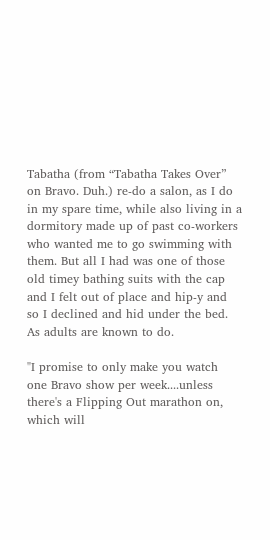Tabatha (from “Tabatha Takes Over” on Bravo. Duh.) re-do a salon, as I do in my spare time, while also living in a dormitory made up of past co-workers who wanted me to go swimming with them. But all I had was one of those old timey bathing suits with the cap and I felt out of place and hip-y and so I declined and hid under the bed. As adults are known to do.

"I promise to only make you watch
one Bravo show per week....unless
there's a Flipping Out marathon on,
which will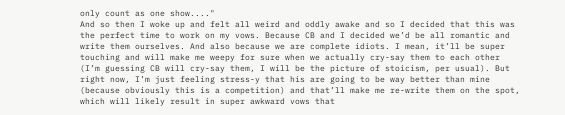only count as one show...."
And so then I woke up and felt all weird and oddly awake and so I decided that this was the perfect time to work on my vows. Because CB and I decided we’d be all romantic and write them ourselves. And also because we are complete idiots. I mean, it’ll be super touching and will make me weepy for sure when we actually cry-say them to each other (I’m guessing CB will cry-say them, I will be the picture of stoicism, per usual). But right now, I’m just feeling stress-y that his are going to be way better than mine (because obviously this is a competition) and that’ll make me re-write them on the spot, which will likely result in super awkward vows that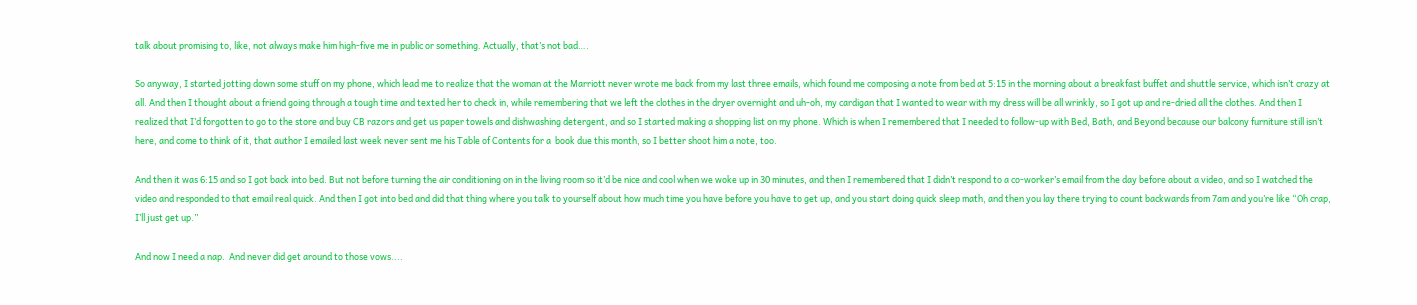talk about promising to, like, not always make him high-five me in public or something. Actually, that’s not bad….

So anyway, I started jotting down some stuff on my phone, which lead me to realize that the woman at the Marriott never wrote me back from my last three emails, which found me composing a note from bed at 5:15 in the morning about a breakfast buffet and shuttle service, which isn’t crazy at all. And then I thought about a friend going through a tough time and texted her to check in, while remembering that we left the clothes in the dryer overnight and uh-oh, my cardigan that I wanted to wear with my dress will be all wrinkly, so I got up and re-dried all the clothes. And then I realized that I’d forgotten to go to the store and buy CB razors and get us paper towels and dishwashing detergent, and so I started making a shopping list on my phone. Which is when I remembered that I needed to follow-up with Bed, Bath, and Beyond because our balcony furniture still isn’t here, and come to think of it, that author I emailed last week never sent me his Table of Contents for a  book due this month, so I better shoot him a note, too.

And then it was 6:15 and so I got back into bed. But not before turning the air conditioning on in the living room so it’d be nice and cool when we woke up in 30 minutes, and then I remembered that I didn’t respond to a co-worker’s email from the day before about a video, and so I watched the video and responded to that email real quick. And then I got into bed and did that thing where you talk to yourself about how much time you have before you have to get up, and you start doing quick sleep math, and then you lay there trying to count backwards from 7am and you’re like “Oh crap, I’ll just get up.”

And now I need a nap.  And never did get around to those vows....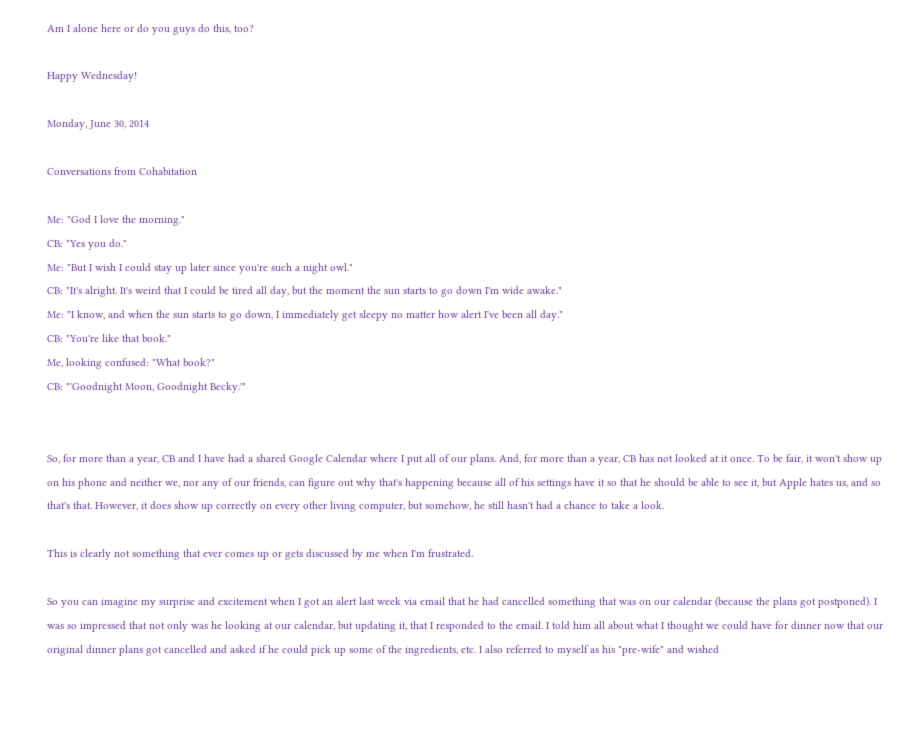Am I alone here or do you guys do this, too?

Happy Wednesday!

Monday, June 30, 2014

Conversations from Cohabitation

Me: "God I love the morning."
CB: "Yes you do."
Me: "But I wish I could stay up later since you're such a night owl."
CB: "It's alright. It's weird that I could be tired all day, but the moment the sun starts to go down I'm wide awake."
Me: "I know, and when the sun starts to go down, I immediately get sleepy no matter how alert I've been all day."
CB: "You're like that book."
Me, looking confused: "What book?"
CB: "'Goodnight Moon, Goodnight Becky.'"


So, for more than a year, CB and I have had a shared Google Calendar where I put all of our plans. And, for more than a year, CB has not looked at it once. To be fair, it won't show up on his phone and neither we, nor any of our friends, can figure out why that's happening because all of his settings have it so that he should be able to see it, but Apple hates us, and so that's that. However, it does show up correctly on every other living computer, but somehow, he still hasn't had a chance to take a look.

This is clearly not something that ever comes up or gets discussed by me when I'm frustrated.

So you can imagine my surprise and excitement when I got an alert last week via email that he had cancelled something that was on our calendar (because the plans got postponed). I was so impressed that not only was he looking at our calendar, but updating it, that I responded to the email. I told him all about what I thought we could have for dinner now that our original dinner plans got cancelled and asked if he could pick up some of the ingredients, etc. I also referred to myself as his "pre-wife" and wished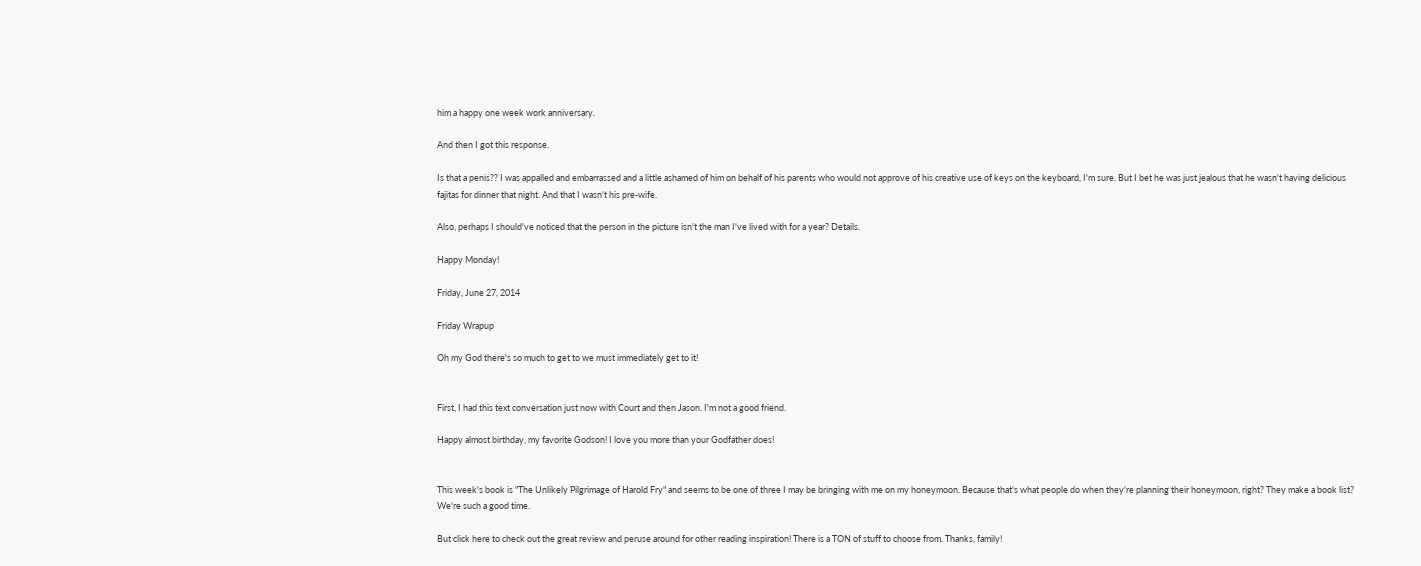him a happy one week work anniversary.

And then I got this response.

Is that a penis?? I was appalled and embarrassed and a little ashamed of him on behalf of his parents who would not approve of his creative use of keys on the keyboard, I'm sure. But I bet he was just jealous that he wasn't having delicious fajitas for dinner that night. And that I wasn't his pre-wife.

Also, perhaps I should've noticed that the person in the picture isn't the man I've lived with for a year? Details.

Happy Monday!

Friday, June 27, 2014

Friday Wrapup

Oh my God there's so much to get to we must immediately get to it!


First, I had this text conversation just now with Court and then Jason. I'm not a good friend.

Happy almost birthday, my favorite Godson! I love you more than your Godfather does!


This week's book is "The Unlikely Pilgrimage of Harold Fry" and seems to be one of three I may be bringing with me on my honeymoon. Because that's what people do when they're planning their honeymoon, right? They make a book list? We're such a good time.

But click here to check out the great review and peruse around for other reading inspiration! There is a TON of stuff to choose from. Thanks, family!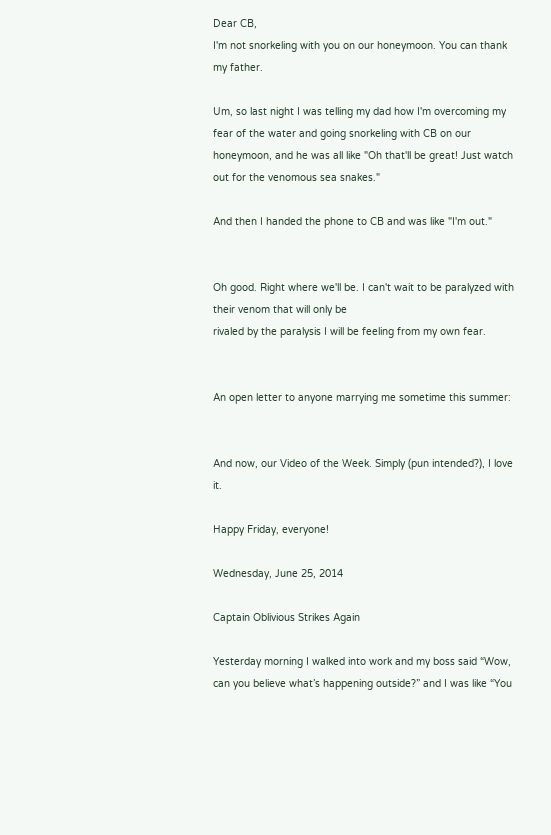Dear CB,
I'm not snorkeling with you on our honeymoon. You can thank my father.

Um, so last night I was telling my dad how I'm overcoming my fear of the water and going snorkeling with CB on our honeymoon, and he was all like "Oh that'll be great! Just watch out for the venomous sea snakes."

And then I handed the phone to CB and was like "I'm out."


Oh good. Right where we'll be. I can't wait to be paralyzed with their venom that will only be
rivaled by the paralysis I will be feeling from my own fear.


An open letter to anyone marrying me sometime this summer:


And now, our Video of the Week. Simply (pun intended?), I love it.

Happy Friday, everyone!

Wednesday, June 25, 2014

Captain Oblivious Strikes Again

Yesterday morning I walked into work and my boss said “Wow, can you believe what’s happening outside?” and I was like “You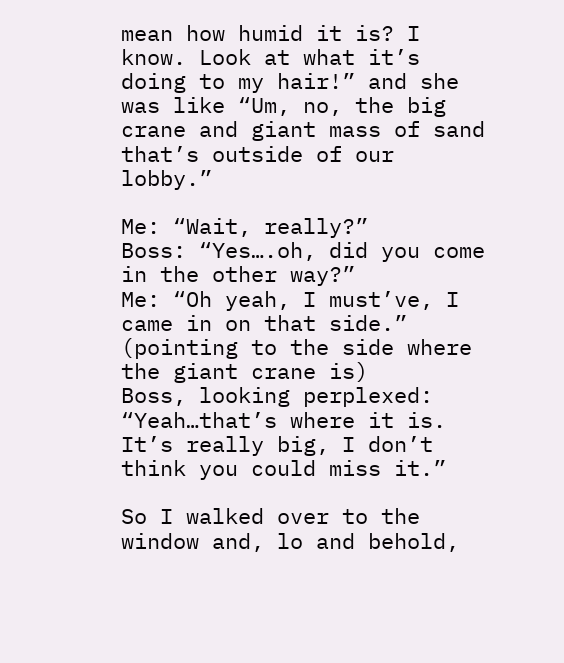mean how humid it is? I know. Look at what it’s doing to my hair!” and she was like “Um, no, the big crane and giant mass of sand that’s outside of our lobby.”

Me: “Wait, really?”
Boss: “Yes….oh, did you come in the other way?”
Me: “Oh yeah, I must’ve, I came in on that side.” (pointing to the side where the giant crane is)
Boss, looking perplexed: “Yeah…that’s where it is. It’s really big, I don’t think you could miss it.”

So I walked over to the window and, lo and behold,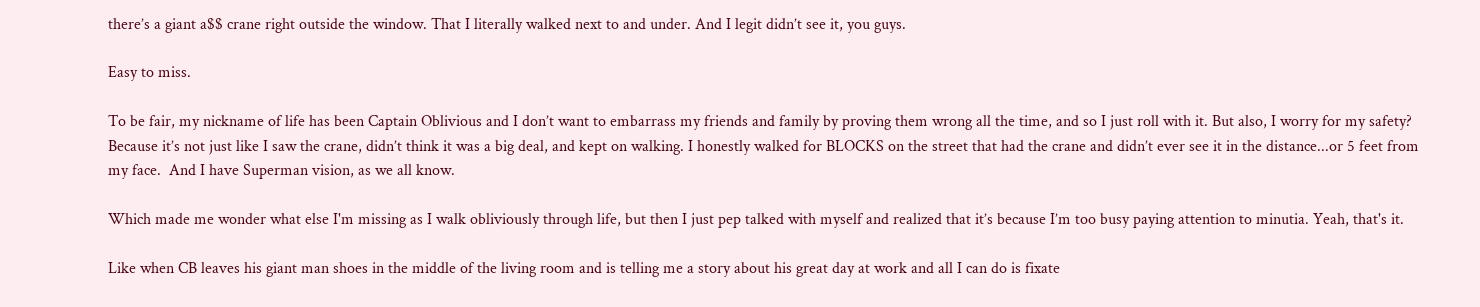there’s a giant a$$ crane right outside the window. That I literally walked next to and under. And I legit didn’t see it, you guys.

Easy to miss.

To be fair, my nickname of life has been Captain Oblivious and I don’t want to embarrass my friends and family by proving them wrong all the time, and so I just roll with it. But also, I worry for my safety? Because it’s not just like I saw the crane, didn’t think it was a big deal, and kept on walking. I honestly walked for BLOCKS on the street that had the crane and didn’t ever see it in the distance...or 5 feet from my face.  And I have Superman vision, as we all know.

Which made me wonder what else I'm missing as I walk obliviously through life, but then I just pep talked with myself and realized that it’s because I’m too busy paying attention to minutia. Yeah, that's it.

Like when CB leaves his giant man shoes in the middle of the living room and is telling me a story about his great day at work and all I can do is fixate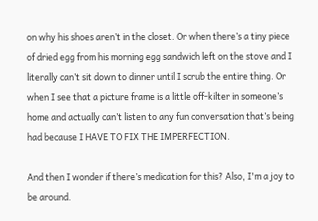on why his shoes aren’t in the closet. Or when there’s a tiny piece of dried egg from his morning egg sandwich left on the stove and I literally can’t sit down to dinner until I scrub the entire thing. Or when I see that a picture frame is a little off-kilter in someone’s home and actually can’t listen to any fun conversation that’s being had because I HAVE TO FIX THE IMPERFECTION.

And then I wonder if there’s medication for this? Also, I'm a joy to be around.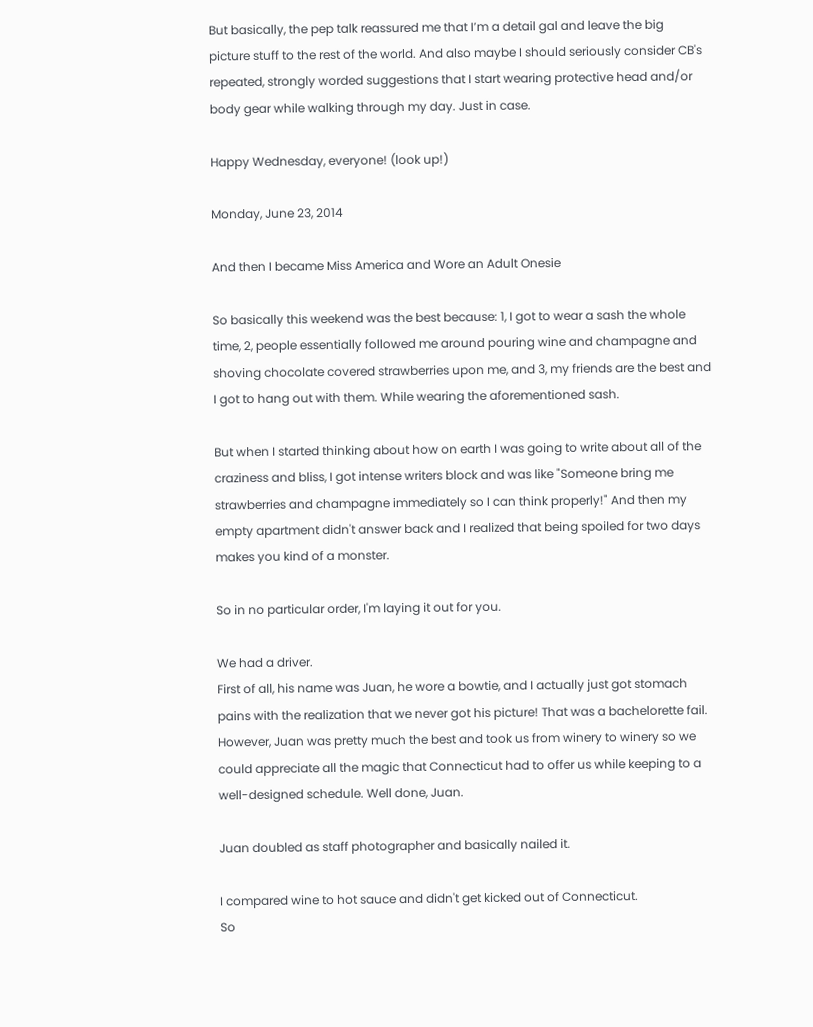But basically, the pep talk reassured me that I’m a detail gal and leave the big picture stuff to the rest of the world. And also maybe I should seriously consider CB's repeated, strongly worded suggestions that I start wearing protective head and/or body gear while walking through my day. Just in case.

Happy Wednesday, everyone! (look up!)

Monday, June 23, 2014

And then I became Miss America and Wore an Adult Onesie

So basically this weekend was the best because: 1, I got to wear a sash the whole time, 2, people essentially followed me around pouring wine and champagne and shoving chocolate covered strawberries upon me, and 3, my friends are the best and I got to hang out with them. While wearing the aforementioned sash.

But when I started thinking about how on earth I was going to write about all of the craziness and bliss, I got intense writers block and was like "Someone bring me strawberries and champagne immediately so I can think properly!" And then my empty apartment didn't answer back and I realized that being spoiled for two days makes you kind of a monster.

So in no particular order, I'm laying it out for you.

We had a driver.
First of all, his name was Juan, he wore a bowtie, and I actually just got stomach pains with the realization that we never got his picture! That was a bachelorette fail. However, Juan was pretty much the best and took us from winery to winery so we could appreciate all the magic that Connecticut had to offer us while keeping to a well-designed schedule. Well done, Juan.

Juan doubled as staff photographer and basically nailed it.

I compared wine to hot sauce and didn't get kicked out of Connecticut.
So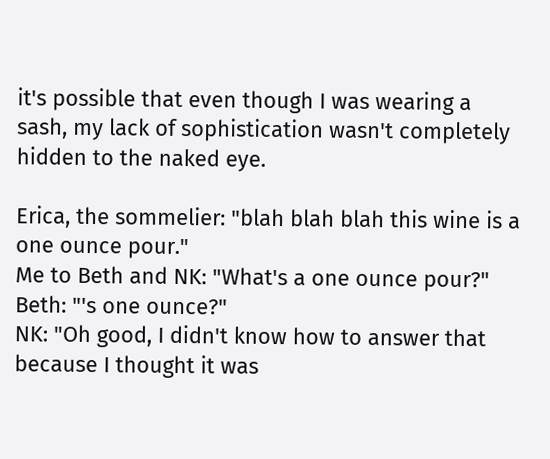it's possible that even though I was wearing a sash, my lack of sophistication wasn't completely hidden to the naked eye.

Erica, the sommelier: "blah blah blah this wine is a one ounce pour."
Me to Beth and NK: "What's a one ounce pour?"
Beth: "'s one ounce?"
NK: "Oh good, I didn't know how to answer that because I thought it was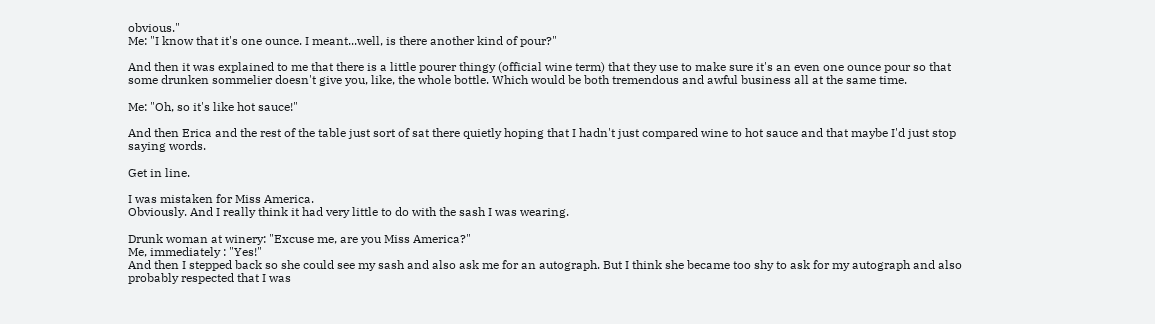obvious."
Me: "I know that it's one ounce. I meant...well, is there another kind of pour?"

And then it was explained to me that there is a little pourer thingy (official wine term) that they use to make sure it's an even one ounce pour so that some drunken sommelier doesn't give you, like, the whole bottle. Which would be both tremendous and awful business all at the same time.

Me: "Oh, so it's like hot sauce!"

And then Erica and the rest of the table just sort of sat there quietly hoping that I hadn't just compared wine to hot sauce and that maybe I'd just stop saying words.

Get in line.

I was mistaken for Miss America.
Obviously. And I really think it had very little to do with the sash I was wearing.

Drunk woman at winery: "Excuse me, are you Miss America?"
Me, immediately : "Yes!"
And then I stepped back so she could see my sash and also ask me for an autograph. But I think she became too shy to ask for my autograph and also probably respected that I was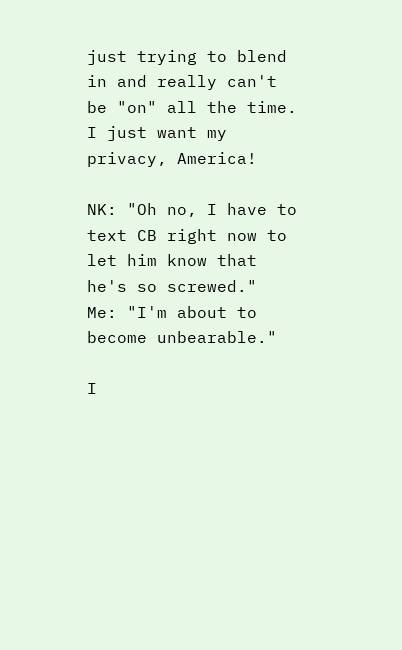just trying to blend in and really can't be "on" all the time. I just want my privacy, America!

NK: "Oh no, I have to text CB right now to let him know that he's so screwed."
Me: "I'm about to become unbearable."

I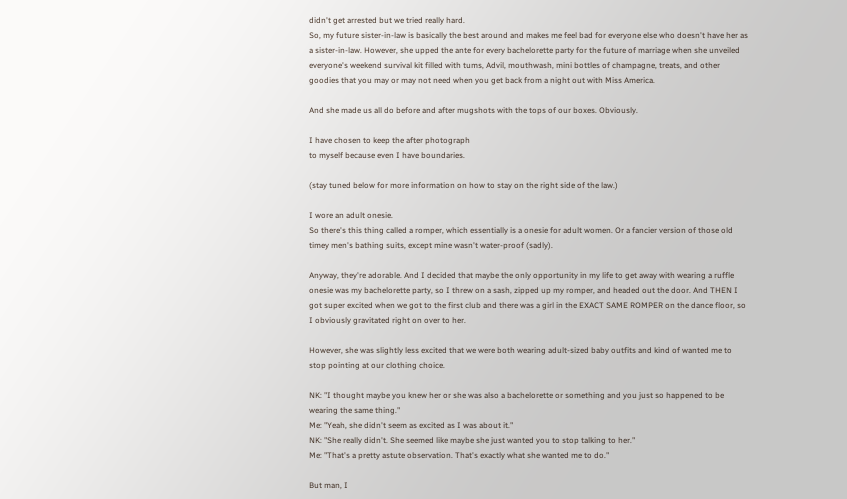didn't get arrested but we tried really hard.
So, my future sister-in-law is basically the best around and makes me feel bad for everyone else who doesn't have her as a sister-in-law. However, she upped the ante for every bachelorette party for the future of marriage when she unveiled everyone's weekend survival kit filled with tums, Advil, mouthwash, mini bottles of champagne, treats, and other goodies that you may or may not need when you get back from a night out with Miss America.

And she made us all do before and after mugshots with the tops of our boxes. Obviously.

I have chosen to keep the after photograph
to myself because even I have boundaries.

(stay tuned below for more information on how to stay on the right side of the law.)

I wore an adult onesie.
So there's this thing called a romper, which essentially is a onesie for adult women. Or a fancier version of those old timey men's bathing suits, except mine wasn't water-proof (sadly).

Anyway, they're adorable. And I decided that maybe the only opportunity in my life to get away with wearing a ruffle onesie was my bachelorette party, so I threw on a sash, zipped up my romper, and headed out the door. And THEN I got super excited when we got to the first club and there was a girl in the EXACT SAME ROMPER on the dance floor, so I obviously gravitated right on over to her.

However, she was slightly less excited that we were both wearing adult-sized baby outfits and kind of wanted me to stop pointing at our clothing choice.

NK: "I thought maybe you knew her or she was also a bachelorette or something and you just so happened to be wearing the same thing."
Me: "Yeah, she didn't seem as excited as I was about it."
NK: "She really didn't. She seemed like maybe she just wanted you to stop talking to her."
Me: "That's a pretty astute observation. That's exactly what she wanted me to do."

But man, I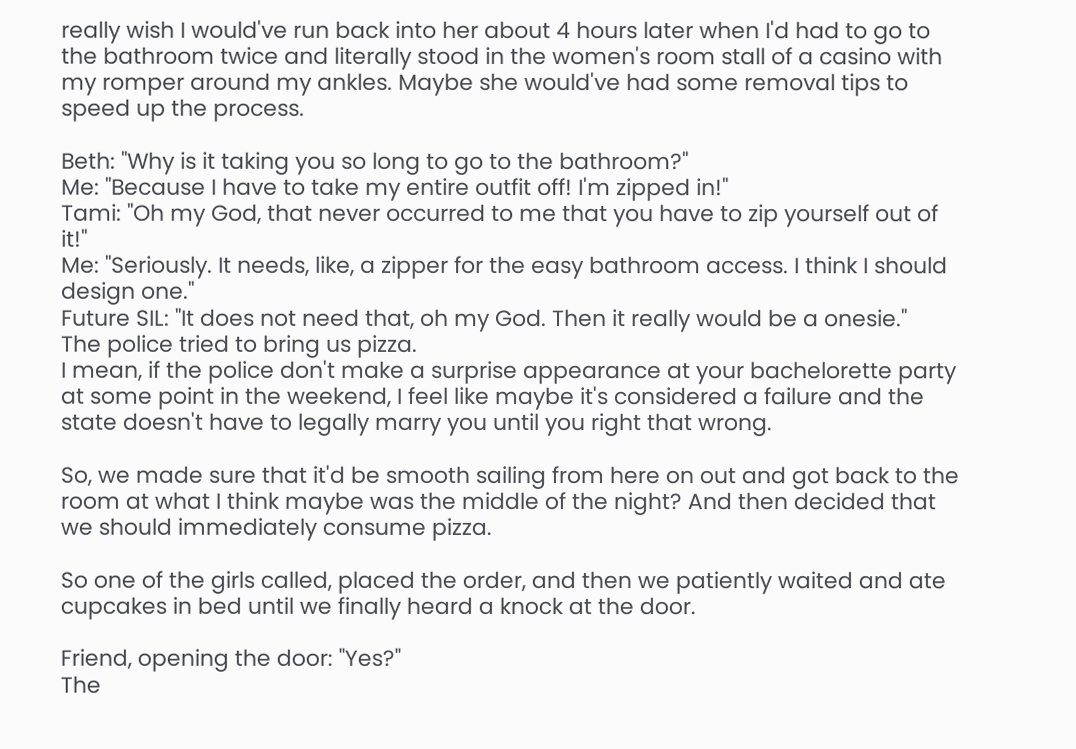really wish I would've run back into her about 4 hours later when I'd had to go to the bathroom twice and literally stood in the women's room stall of a casino with my romper around my ankles. Maybe she would've had some removal tips to speed up the process.

Beth: "Why is it taking you so long to go to the bathroom?"
Me: "Because I have to take my entire outfit off! I'm zipped in!"
Tami: "Oh my God, that never occurred to me that you have to zip yourself out of it!"
Me: "Seriously. It needs, like, a zipper for the easy bathroom access. I think I should design one."
Future SIL: "It does not need that, oh my God. Then it really would be a onesie."
The police tried to bring us pizza.
I mean, if the police don't make a surprise appearance at your bachelorette party at some point in the weekend, I feel like maybe it's considered a failure and the state doesn't have to legally marry you until you right that wrong.

So, we made sure that it'd be smooth sailing from here on out and got back to the room at what I think maybe was the middle of the night? And then decided that we should immediately consume pizza.

So one of the girls called, placed the order, and then we patiently waited and ate cupcakes in bed until we finally heard a knock at the door.

Friend, opening the door: "Yes?"
The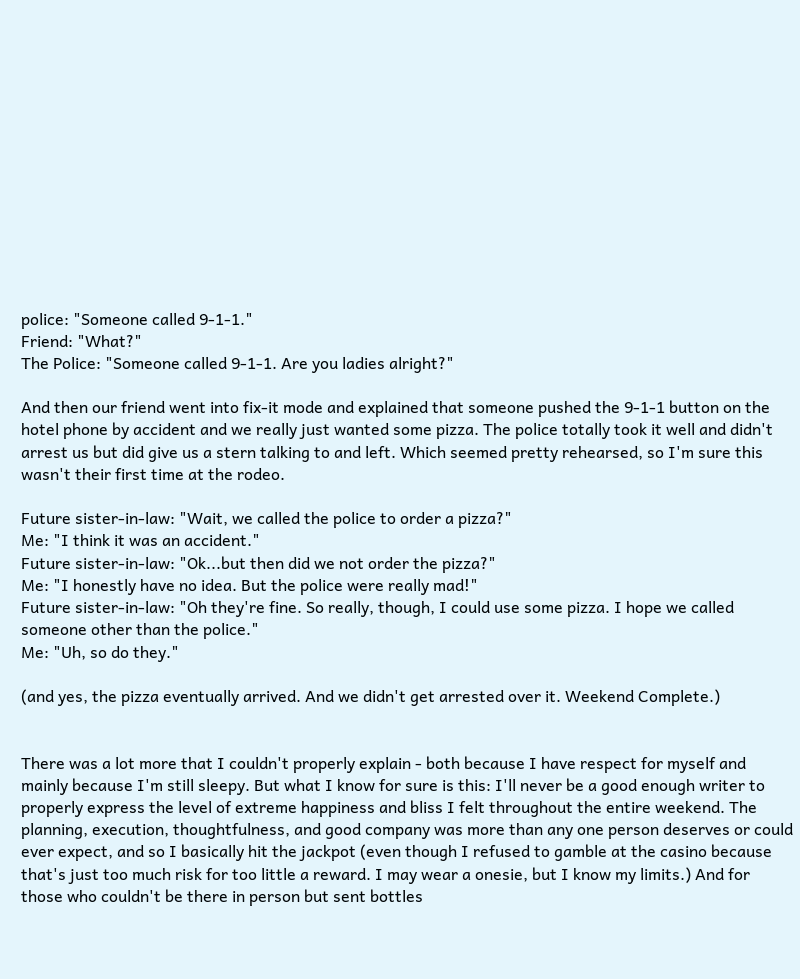police: "Someone called 9-1-1."
Friend: "What?"
The Police: "Someone called 9-1-1. Are you ladies alright?"

And then our friend went into fix-it mode and explained that someone pushed the 9-1-1 button on the hotel phone by accident and we really just wanted some pizza. The police totally took it well and didn't arrest us but did give us a stern talking to and left. Which seemed pretty rehearsed, so I'm sure this wasn't their first time at the rodeo.

Future sister-in-law: "Wait, we called the police to order a pizza?"
Me: "I think it was an accident."
Future sister-in-law: "Ok...but then did we not order the pizza?"
Me: "I honestly have no idea. But the police were really mad!"
Future sister-in-law: "Oh they're fine. So really, though, I could use some pizza. I hope we called someone other than the police."
Me: "Uh, so do they."

(and yes, the pizza eventually arrived. And we didn't get arrested over it. Weekend Complete.)


There was a lot more that I couldn't properly explain - both because I have respect for myself and mainly because I'm still sleepy. But what I know for sure is this: I'll never be a good enough writer to properly express the level of extreme happiness and bliss I felt throughout the entire weekend. The planning, execution, thoughtfulness, and good company was more than any one person deserves or could ever expect, and so I basically hit the jackpot (even though I refused to gamble at the casino because that's just too much risk for too little a reward. I may wear a onesie, but I know my limits.) And for those who couldn't be there in person but sent bottles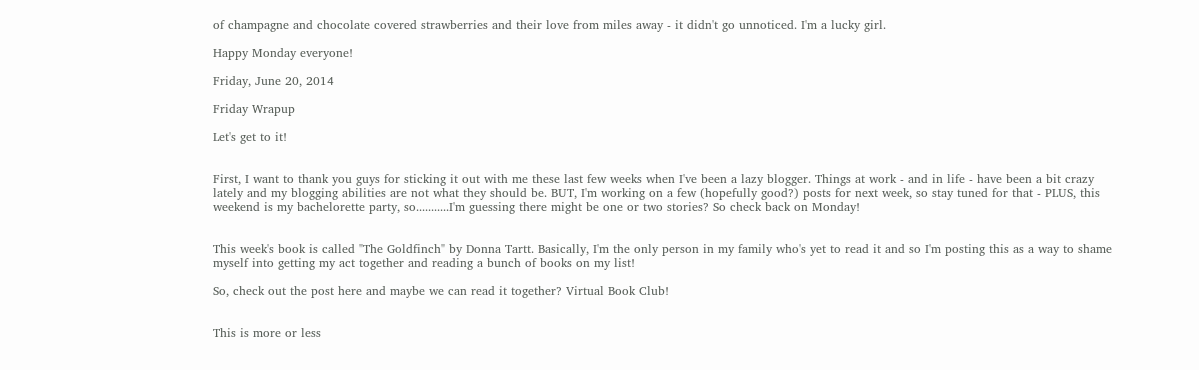of champagne and chocolate covered strawberries and their love from miles away - it didn't go unnoticed. I'm a lucky girl.

Happy Monday everyone!

Friday, June 20, 2014

Friday Wrapup

Let's get to it!


First, I want to thank you guys for sticking it out with me these last few weeks when I've been a lazy blogger. Things at work - and in life - have been a bit crazy lately and my blogging abilities are not what they should be. BUT, I'm working on a few (hopefully good?) posts for next week, so stay tuned for that - PLUS, this weekend is my bachelorette party, so...........I'm guessing there might be one or two stories? So check back on Monday!


This week's book is called "The Goldfinch" by Donna Tartt. Basically, I'm the only person in my family who's yet to read it and so I'm posting this as a way to shame myself into getting my act together and reading a bunch of books on my list!

So, check out the post here and maybe we can read it together? Virtual Book Club!


This is more or less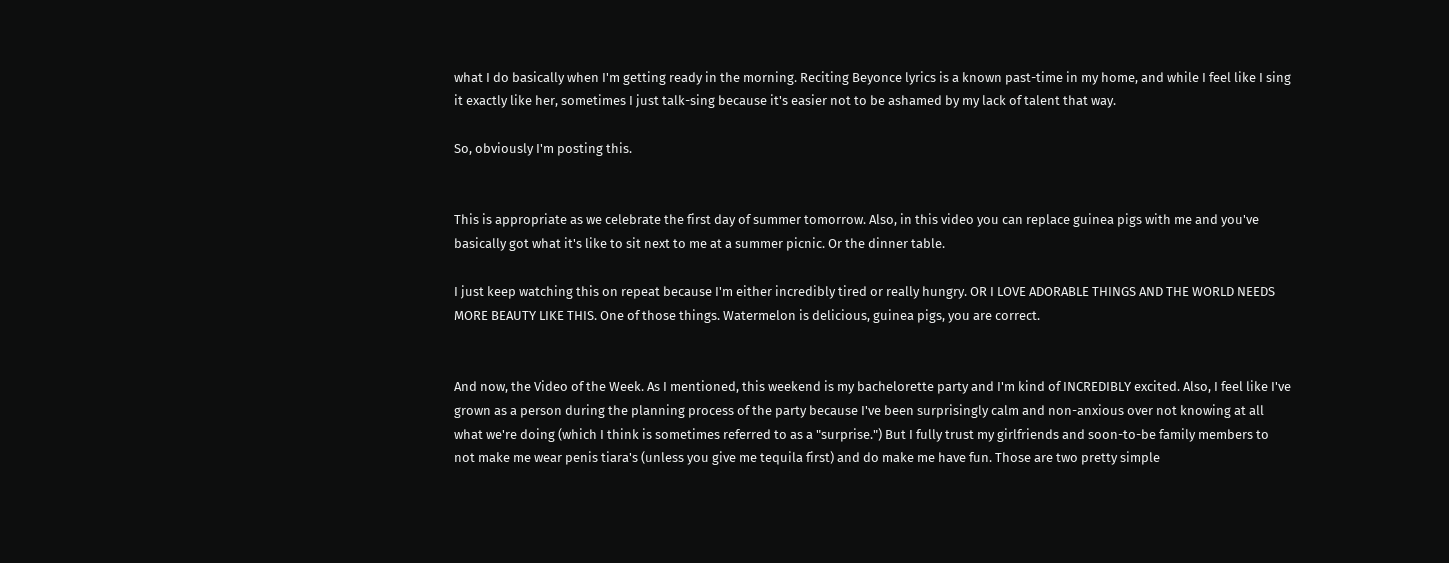what I do basically when I'm getting ready in the morning. Reciting Beyonce lyrics is a known past-time in my home, and while I feel like I sing it exactly like her, sometimes I just talk-sing because it's easier not to be ashamed by my lack of talent that way.

So, obviously I'm posting this.


This is appropriate as we celebrate the first day of summer tomorrow. Also, in this video you can replace guinea pigs with me and you've basically got what it's like to sit next to me at a summer picnic. Or the dinner table.

I just keep watching this on repeat because I'm either incredibly tired or really hungry. OR I LOVE ADORABLE THINGS AND THE WORLD NEEDS MORE BEAUTY LIKE THIS. One of those things. Watermelon is delicious, guinea pigs, you are correct.


And now, the Video of the Week. As I mentioned, this weekend is my bachelorette party and I'm kind of INCREDIBLY excited. Also, I feel like I've grown as a person during the planning process of the party because I've been surprisingly calm and non-anxious over not knowing at all what we're doing (which I think is sometimes referred to as a "surprise.") But I fully trust my girlfriends and soon-to-be family members to not make me wear penis tiara's (unless you give me tequila first) and do make me have fun. Those are two pretty simple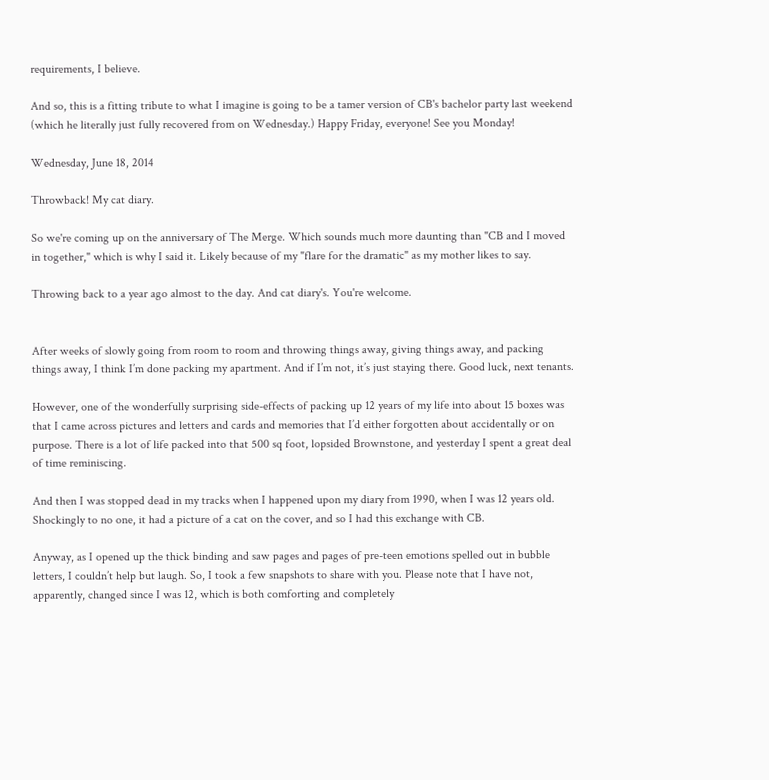requirements, I believe.

And so, this is a fitting tribute to what I imagine is going to be a tamer version of CB's bachelor party last weekend (which he literally just fully recovered from on Wednesday.) Happy Friday, everyone! See you Monday!

Wednesday, June 18, 2014

Throwback! My cat diary.

So we're coming up on the anniversary of The Merge. Which sounds much more daunting than "CB and I moved in together," which is why I said it. Likely because of my "flare for the dramatic" as my mother likes to say.

Throwing back to a year ago almost to the day. And cat diary's. You're welcome.


After weeks of slowly going from room to room and throwing things away, giving things away, and packing things away, I think I’m done packing my apartment. And if I’m not, it’s just staying there. Good luck, next tenants.

However, one of the wonderfully surprising side-effects of packing up 12 years of my life into about 15 boxes was that I came across pictures and letters and cards and memories that I’d either forgotten about accidentally or on purpose. There is a lot of life packed into that 500 sq foot, lopsided Brownstone, and yesterday I spent a great deal of time reminiscing.

And then I was stopped dead in my tracks when I happened upon my diary from 1990, when I was 12 years old. Shockingly to no one, it had a picture of a cat on the cover, and so I had this exchange with CB.

Anyway, as I opened up the thick binding and saw pages and pages of pre-teen emotions spelled out in bubble letters, I couldn’t help but laugh. So, I took a few snapshots to share with you. Please note that I have not, apparently, changed since I was 12, which is both comforting and completely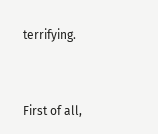terrifying.


First of all,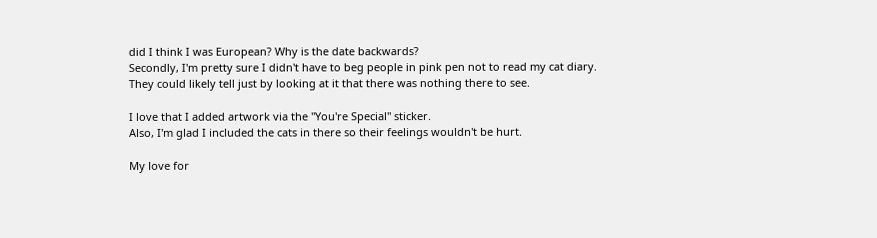did I think I was European? Why is the date backwards?
Secondly, I'm pretty sure I didn't have to beg people in pink pen not to read my cat diary.
They could likely tell just by looking at it that there was nothing there to see.

I love that I added artwork via the "You're Special" sticker.
Also, I'm glad I included the cats in there so their feelings wouldn't be hurt.

My love for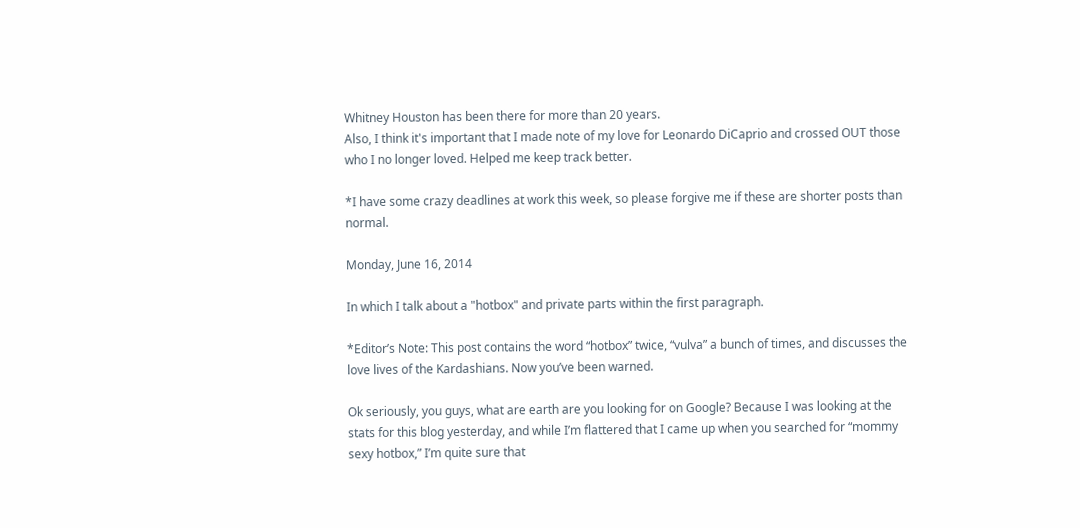Whitney Houston has been there for more than 20 years.
Also, I think it's important that I made note of my love for Leonardo DiCaprio and crossed OUT those
who I no longer loved. Helped me keep track better.

*I have some crazy deadlines at work this week, so please forgive me if these are shorter posts than normal.

Monday, June 16, 2014

In which I talk about a "hotbox" and private parts within the first paragraph.

*Editor’s Note: This post contains the word “hotbox” twice, “vulva” a bunch of times, and discusses the love lives of the Kardashians. Now you’ve been warned.

Ok seriously, you guys, what are earth are you looking for on Google? Because I was looking at the stats for this blog yesterday, and while I’m flattered that I came up when you searched for “mommy sexy hotbox,” I’m quite sure that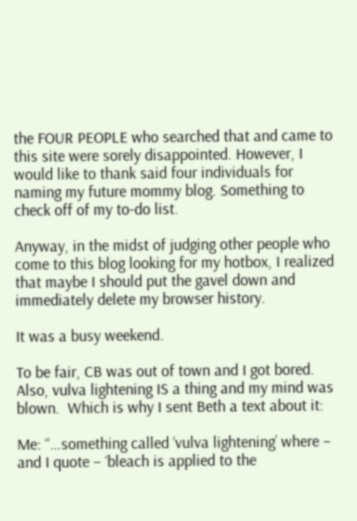the FOUR PEOPLE who searched that and came to this site were sorely disappointed. However, I would like to thank said four individuals for naming my future mommy blog. Something to check off of my to-do list.

Anyway, in the midst of judging other people who come to this blog looking for my hotbox, I realized that maybe I should put the gavel down and immediately delete my browser history.

It was a busy weekend.

To be fair, CB was out of town and I got bored. Also, vulva lightening IS a thing and my mind was blown.  Which is why I sent Beth a text about it:

Me: “…something called ‘vulva lightening’ where – and I quote – ‘bleach is applied to the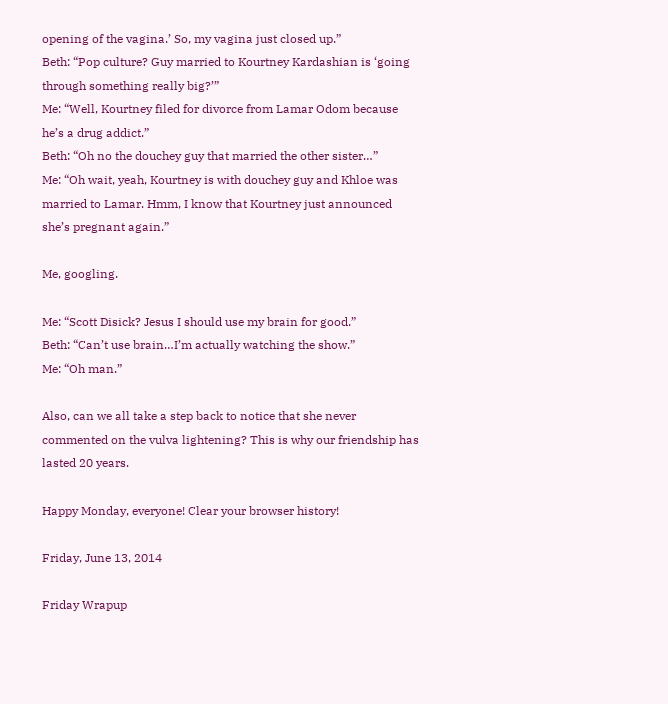opening of the vagina.’ So, my vagina just closed up.”
Beth: “Pop culture? Guy married to Kourtney Kardashian is ‘going through something really big?’”
Me: “Well, Kourtney filed for divorce from Lamar Odom because he’s a drug addict.”
Beth: “Oh no the douchey guy that married the other sister…”
Me: “Oh wait, yeah, Kourtney is with douchey guy and Khloe was married to Lamar. Hmm, I know that Kourtney just announced she’s pregnant again.”

Me, googling.

Me: “Scott Disick? Jesus I should use my brain for good.”
Beth: “Can’t use brain…I’m actually watching the show.”
Me: “Oh man.”

Also, can we all take a step back to notice that she never commented on the vulva lightening? This is why our friendship has lasted 20 years.

Happy Monday, everyone! Clear your browser history!

Friday, June 13, 2014

Friday Wrapup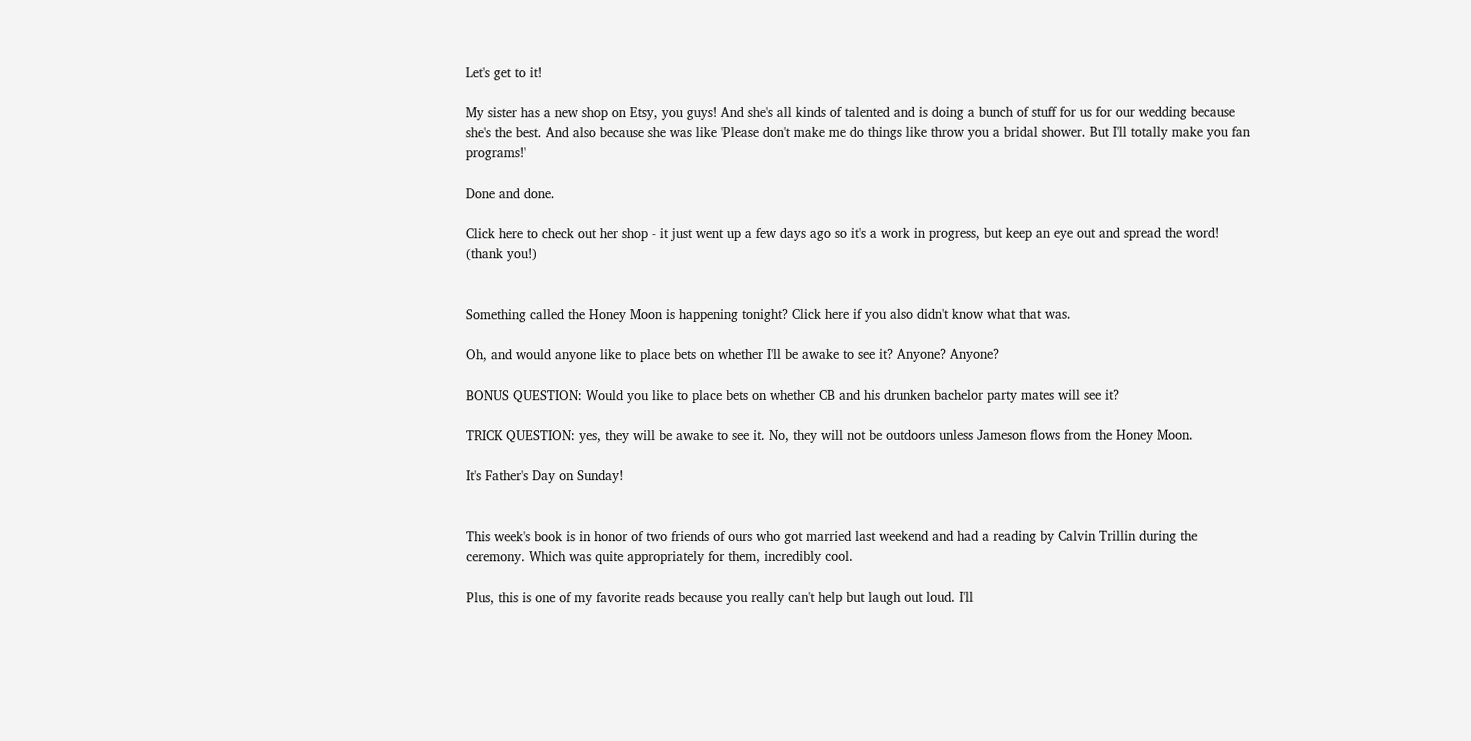Let's get to it!

My sister has a new shop on Etsy, you guys! And she's all kinds of talented and is doing a bunch of stuff for us for our wedding because she's the best. And also because she was like 'Please don't make me do things like throw you a bridal shower. But I'll totally make you fan programs!'

Done and done.

Click here to check out her shop - it just went up a few days ago so it's a work in progress, but keep an eye out and spread the word! (thank you!)


Something called the Honey Moon is happening tonight? Click here if you also didn't know what that was.

Oh, and would anyone like to place bets on whether I'll be awake to see it? Anyone? Anyone?

BONUS QUESTION: Would you like to place bets on whether CB and his drunken bachelor party mates will see it?

TRICK QUESTION: yes, they will be awake to see it. No, they will not be outdoors unless Jameson flows from the Honey Moon.

It's Father's Day on Sunday!


This week's book is in honor of two friends of ours who got married last weekend and had a reading by Calvin Trillin during the ceremony. Which was quite appropriately for them, incredibly cool.

Plus, this is one of my favorite reads because you really can't help but laugh out loud. I'll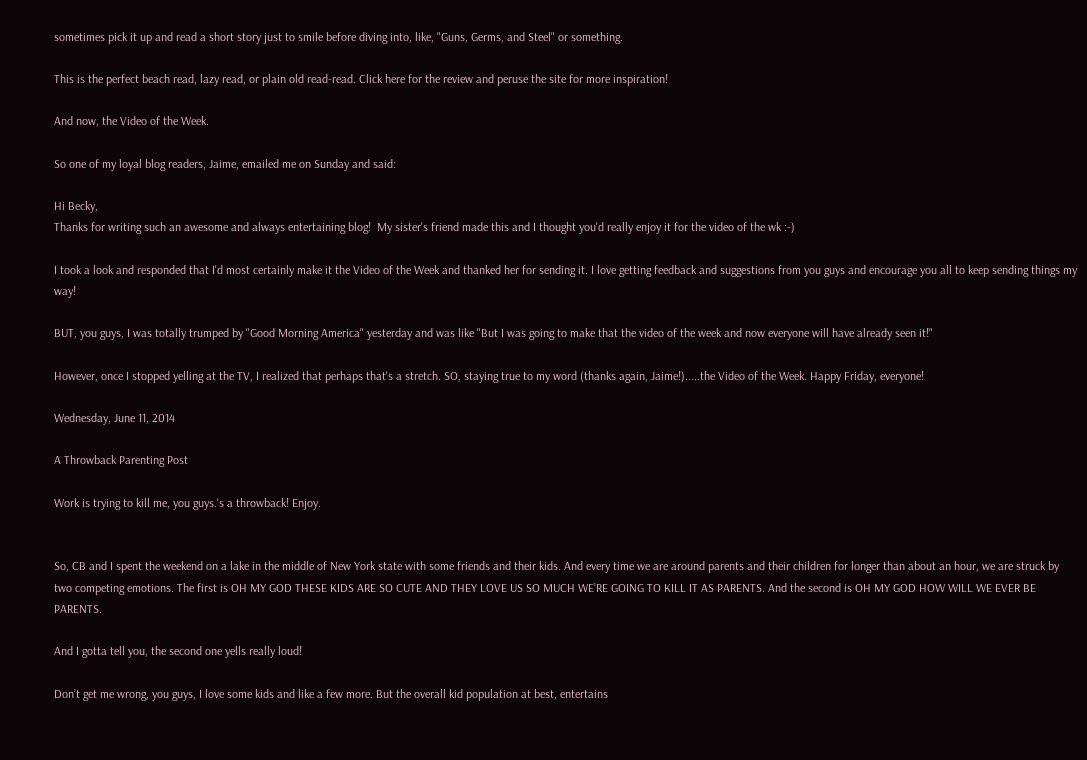sometimes pick it up and read a short story just to smile before diving into, like, "Guns, Germs, and Steel" or something.

This is the perfect beach read, lazy read, or plain old read-read. Click here for the review and peruse the site for more inspiration!

And now, the Video of the Week.

So one of my loyal blog readers, Jaime, emailed me on Sunday and said:

Hi Becky,
Thanks for writing such an awesome and always entertaining blog!  My sister's friend made this and I thought you'd really enjoy it for the video of the wk :-)

I took a look and responded that I'd most certainly make it the Video of the Week and thanked her for sending it. I love getting feedback and suggestions from you guys and encourage you all to keep sending things my way!

BUT, you guys, I was totally trumped by "Good Morning America" yesterday and was like "But I was going to make that the video of the week and now everyone will have already seen it!"

However, once I stopped yelling at the TV, I realized that perhaps that's a stretch. SO, staying true to my word (thanks again, Jaime!).....the Video of the Week. Happy Friday, everyone!

Wednesday, June 11, 2014

A Throwback Parenting Post

Work is trying to kill me, you guys.'s a throwback! Enjoy.


So, CB and I spent the weekend on a lake in the middle of New York state with some friends and their kids. And every time we are around parents and their children for longer than about an hour, we are struck by two competing emotions. The first is OH MY GOD THESE KIDS ARE SO CUTE AND THEY LOVE US SO MUCH WE’RE GOING TO KILL IT AS PARENTS. And the second is OH MY GOD HOW WILL WE EVER BE PARENTS.

And I gotta tell you, the second one yells really loud!

Don’t get me wrong, you guys, I love some kids and like a few more. But the overall kid population at best, entertains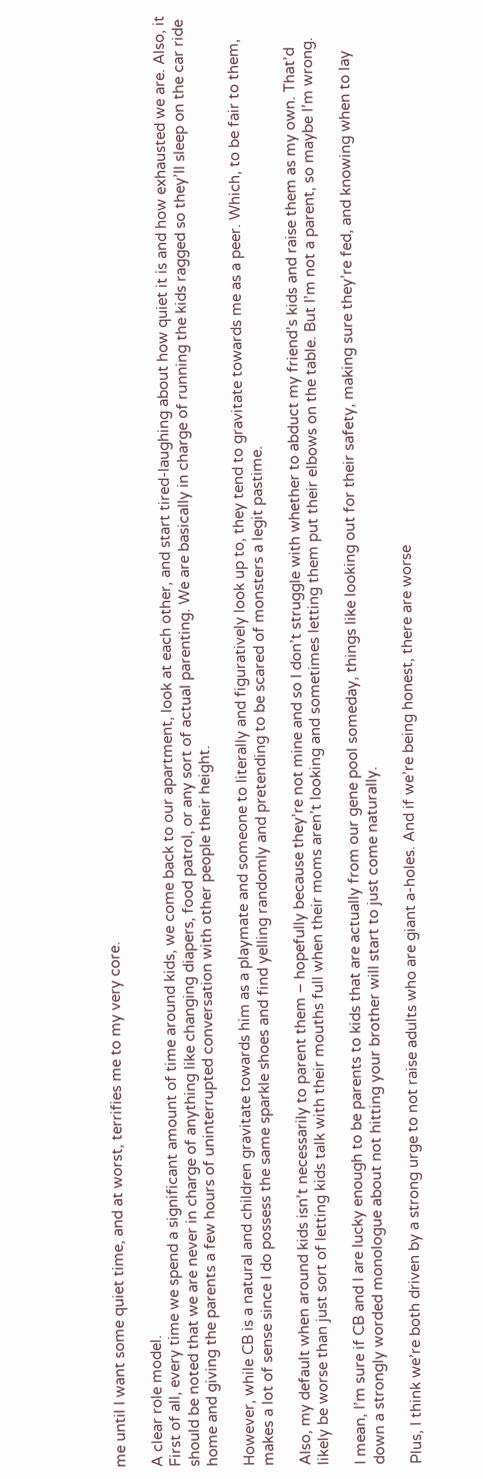me until I want some quiet time, and at worst, terrifies me to my very core.

A clear role model.
First of all, every time we spend a significant amount of time around kids, we come back to our apartment, look at each other, and start tired-laughing about how quiet it is and how exhausted we are. Also, it should be noted that we are never in charge of anything like changing diapers, food patrol, or any sort of actual parenting. We are basically in charge of running the kids ragged so they’ll sleep on the car ride home and giving the parents a few hours of uninterrupted conversation with other people their height.

However, while CB is a natural and children gravitate towards him as a playmate and someone to literally and figuratively look up to, they tend to gravitate towards me as a peer. Which, to be fair to them, makes a lot of sense since I do possess the same sparkle shoes and find yelling randomly and pretending to be scared of monsters a legit pastime.

Also, my default when around kids isn’t necessarily to parent them – hopefully because they’re not mine and so I don’t struggle with whether to abduct my friend’s kids and raise them as my own. That’d likely be worse than just sort of letting kids talk with their mouths full when their moms aren’t looking and sometimes letting them put their elbows on the table. But I’m not a parent, so maybe I’m wrong.

I mean, I’m sure if CB and I are lucky enough to be parents to kids that are actually from our gene pool someday, things like looking out for their safety, making sure they’re fed, and knowing when to lay down a strongly worded monologue about not hitting your brother will start to just come naturally.

Plus, I think we’re both driven by a strong urge to not raise adults who are giant a-holes. And if we’re being honest, there are worse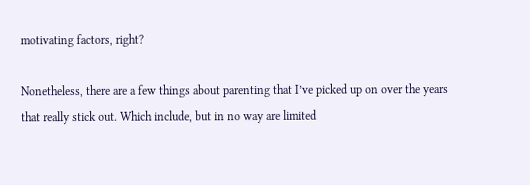motivating factors, right?

Nonetheless, there are a few things about parenting that I’ve picked up on over the years that really stick out. Which include, but in no way are limited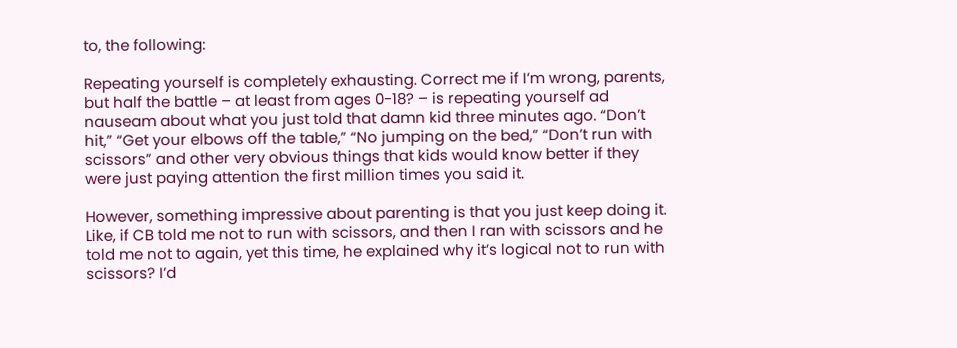to, the following:

Repeating yourself is completely exhausting. Correct me if I’m wrong, parents, but half the battle – at least from ages 0-18? – is repeating yourself ad nauseam about what you just told that damn kid three minutes ago. “Don’t hit,” “Get your elbows off the table,” “No jumping on the bed,” “Don’t run with scissors” and other very obvious things that kids would know better if they were just paying attention the first million times you said it.

However, something impressive about parenting is that you just keep doing it. Like, if CB told me not to run with scissors, and then I ran with scissors and he told me not to again, yet this time, he explained why it’s logical not to run with scissors? I’d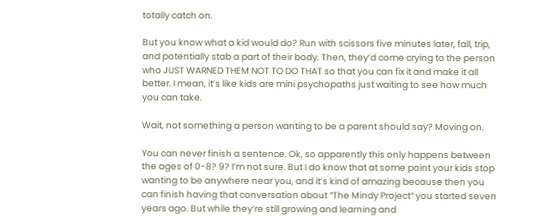totally catch on.

But you know what a kid would do? Run with scissors five minutes later, fall, trip, and potentially stab a part of their body. Then, they’d come crying to the person who JUST WARNED THEM NOT TO DO THAT so that you can fix it and make it all better. I mean, it’s like kids are mini psychopaths just waiting to see how much you can take.

Wait, not something a person wanting to be a parent should say? Moving on.

You can never finish a sentence. Ok, so apparently this only happens between the ages of 0-8? 9? I’m not sure. But I do know that at some point your kids stop wanting to be anywhere near you, and it’s kind of amazing because then you can finish having that conversation about “The Mindy Project” you started seven years ago. But while they’re still growing and learning and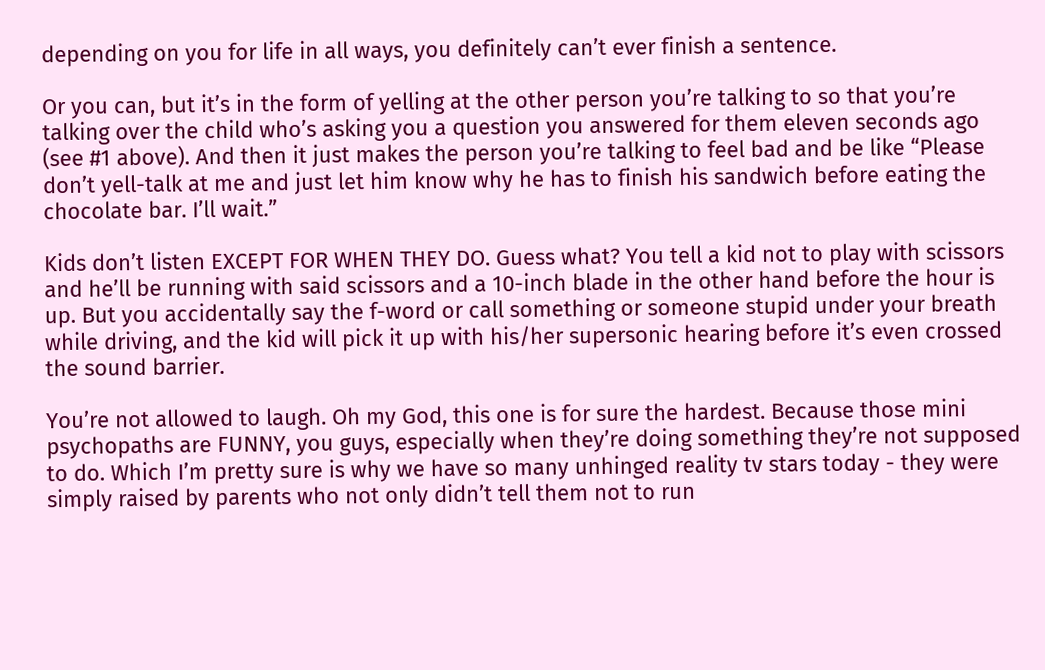depending on you for life in all ways, you definitely can’t ever finish a sentence.

Or you can, but it’s in the form of yelling at the other person you’re talking to so that you’re talking over the child who’s asking you a question you answered for them eleven seconds ago (see #1 above). And then it just makes the person you’re talking to feel bad and be like “Please don’t yell-talk at me and just let him know why he has to finish his sandwich before eating the chocolate bar. I’ll wait.”

Kids don’t listen EXCEPT FOR WHEN THEY DO. Guess what? You tell a kid not to play with scissors and he’ll be running with said scissors and a 10-inch blade in the other hand before the hour is up. But you accidentally say the f-word or call something or someone stupid under your breath while driving, and the kid will pick it up with his/her supersonic hearing before it’s even crossed the sound barrier.

You’re not allowed to laugh. Oh my God, this one is for sure the hardest. Because those mini psychopaths are FUNNY, you guys, especially when they’re doing something they’re not supposed to do. Which I’m pretty sure is why we have so many unhinged reality tv stars today - they were simply raised by parents who not only didn’t tell them not to run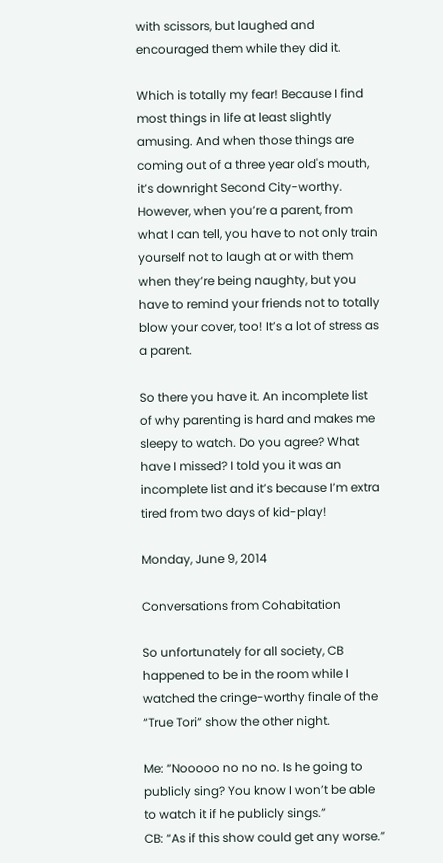with scissors, but laughed and encouraged them while they did it.

Which is totally my fear! Because I find most things in life at least slightly amusing. And when those things are coming out of a three year old's mouth, it’s downright Second City-worthy. However, when you’re a parent, from what I can tell, you have to not only train yourself not to laugh at or with them when they’re being naughty, but you have to remind your friends not to totally blow your cover, too! It’s a lot of stress as a parent.

So there you have it. An incomplete list of why parenting is hard and makes me sleepy to watch. Do you agree? What have I missed? I told you it was an incomplete list and it’s because I’m extra tired from two days of kid-play!

Monday, June 9, 2014

Conversations from Cohabitation

So unfortunately for all society, CB happened to be in the room while I watched the cringe-worthy finale of the “True Tori” show the other night.

Me: “Nooooo no no no. Is he going to publicly sing? You know I won’t be able to watch it if he publicly sings.”
CB: “As if this show could get any worse.”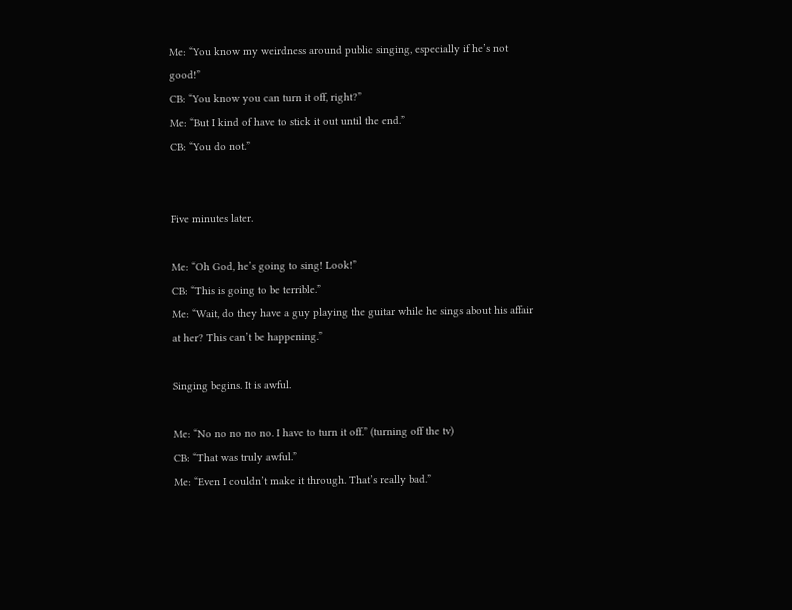Me: “You know my weirdness around public singing, especially if he’s not good!”
CB: “You know you can turn it off, right?”
Me: “But I kind of have to stick it out until the end.”
CB: “You do not.”


Five minutes later.

Me: “Oh God, he’s going to sing! Look!”
CB: “This is going to be terrible.”
Me: “Wait, do they have a guy playing the guitar while he sings about his affair at her? This can’t be happening.”

Singing begins. It is awful.

Me: “No no no no no. I have to turn it off.” (turning off the tv)
CB: “That was truly awful.”
Me: “Even I couldn’t make it through. That’s really bad.”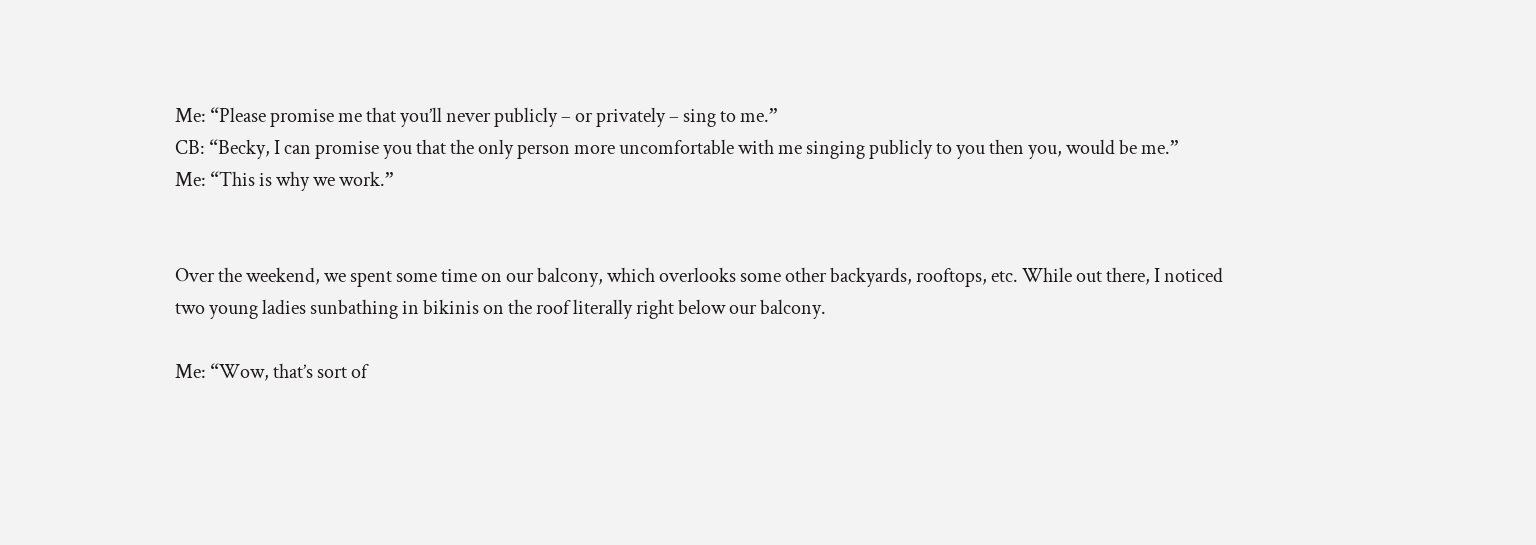Me: “Please promise me that you’ll never publicly – or privately – sing to me.”
CB: “Becky, I can promise you that the only person more uncomfortable with me singing publicly to you then you, would be me.”
Me: “This is why we work.”


Over the weekend, we spent some time on our balcony, which overlooks some other backyards, rooftops, etc. While out there, I noticed two young ladies sunbathing in bikinis on the roof literally right below our balcony.

Me: “Wow, that’s sort of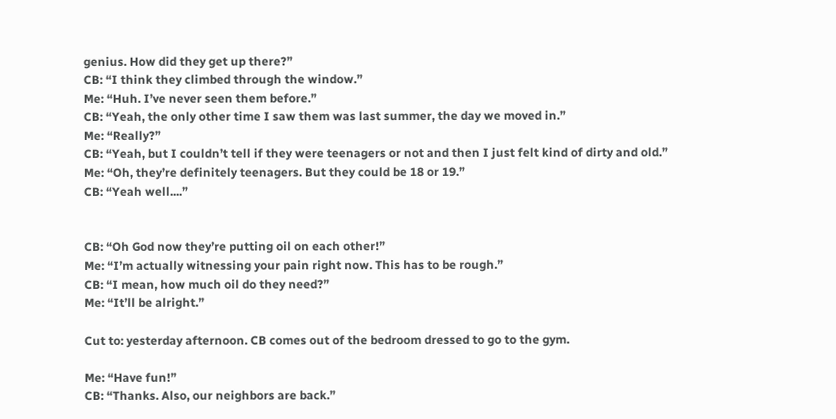genius. How did they get up there?”
CB: “I think they climbed through the window.”
Me: “Huh. I’ve never seen them before.”
CB: “Yeah, the only other time I saw them was last summer, the day we moved in.”
Me: “Really?”
CB: “Yeah, but I couldn’t tell if they were teenagers or not and then I just felt kind of dirty and old.”
Me: “Oh, they’re definitely teenagers. But they could be 18 or 19.”
CB: “Yeah well....”


CB: “Oh God now they’re putting oil on each other!”
Me: “I’m actually witnessing your pain right now. This has to be rough.”
CB: “I mean, how much oil do they need?”
Me: “It’ll be alright.”

Cut to: yesterday afternoon. CB comes out of the bedroom dressed to go to the gym.

Me: “Have fun!”
CB: “Thanks. Also, our neighbors are back.”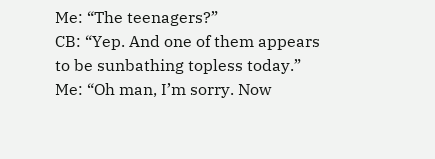Me: “The teenagers?”
CB: “Yep. And one of them appears to be sunbathing topless today.”
Me: “Oh man, I’m sorry. Now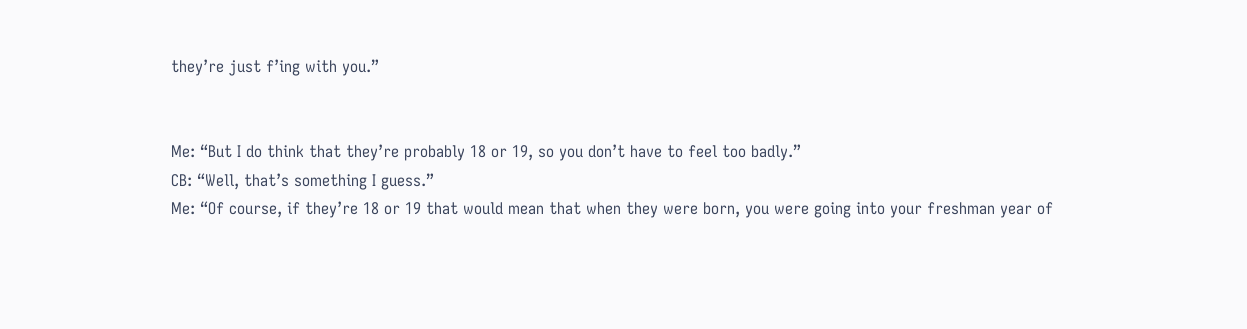they’re just f’ing with you.”


Me: “But I do think that they’re probably 18 or 19, so you don’t have to feel too badly.”
CB: “Well, that’s something I guess.”
Me: “Of course, if they’re 18 or 19 that would mean that when they were born, you were going into your freshman year of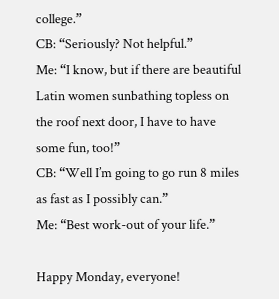college.”
CB: “Seriously? Not helpful.”
Me: “I know, but if there are beautiful Latin women sunbathing topless on the roof next door, I have to have some fun, too!”
CB: “Well I’m going to go run 8 miles as fast as I possibly can.”
Me: “Best work-out of your life.”

Happy Monday, everyone!